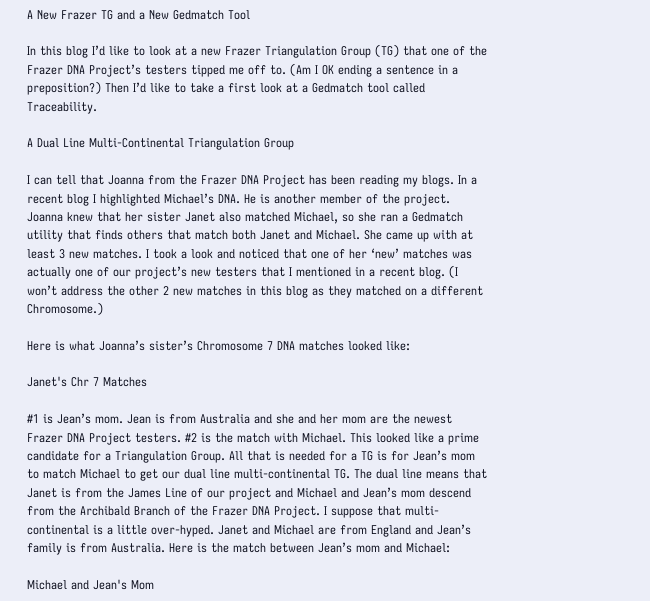A New Frazer TG and a New Gedmatch Tool

In this blog I’d like to look at a new Frazer Triangulation Group (TG) that one of the Frazer DNA Project’s testers tipped me off to. (Am I OK ending a sentence in a preposition?) Then I’d like to take a first look at a Gedmatch tool called Traceability.

A Dual Line Multi-Continental Triangulation Group

I can tell that Joanna from the Frazer DNA Project has been reading my blogs. In a recent blog I highlighted Michael’s DNA. He is another member of the project. Joanna knew that her sister Janet also matched Michael, so she ran a Gedmatch utility that finds others that match both Janet and Michael. She came up with at least 3 new matches. I took a look and noticed that one of her ‘new’ matches was actually one of our project’s new testers that I mentioned in a recent blog. (I won’t address the other 2 new matches in this blog as they matched on a different Chromosome.)

Here is what Joanna’s sister’s Chromosome 7 DNA matches looked like:

Janet's Chr 7 Matches

#1 is Jean’s mom. Jean is from Australia and she and her mom are the newest Frazer DNA Project testers. #2 is the match with Michael. This looked like a prime candidate for a Triangulation Group. All that is needed for a TG is for Jean’s mom to match Michael to get our dual line multi-continental TG. The dual line means that Janet is from the James Line of our project and Michael and Jean’s mom descend from the Archibald Branch of the Frazer DNA Project. I suppose that multi-continental is a little over-hyped. Janet and Michael are from England and Jean’s family is from Australia. Here is the match between Jean’s mom and Michael:

Michael and Jean's Mom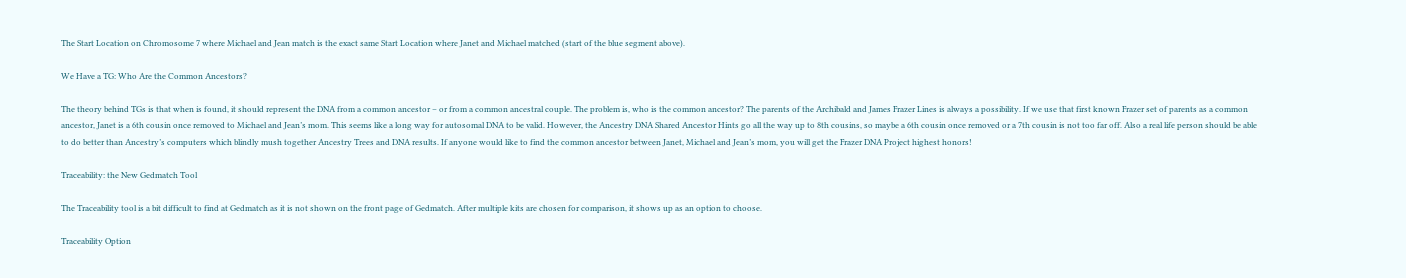The Start Location on Chromosome 7 where Michael and Jean match is the exact same Start Location where Janet and Michael matched (start of the blue segment above).

We Have a TG: Who Are the Common Ancestors?

The theory behind TGs is that when is found, it should represent the DNA from a common ancestor – or from a common ancestral couple. The problem is, who is the common ancestor? The parents of the Archibald and James Frazer Lines is always a possibility. If we use that first known Frazer set of parents as a common ancestor, Janet is a 6th cousin once removed to Michael and Jean’s mom. This seems like a long way for autosomal DNA to be valid. However, the Ancestry DNA Shared Ancestor Hints go all the way up to 8th cousins, so maybe a 6th cousin once removed or a 7th cousin is not too far off. Also a real life person should be able to do better than Ancestry’s computers which blindly mush together Ancestry Trees and DNA results. If anyone would like to find the common ancestor between Janet, Michael and Jean’s mom, you will get the Frazer DNA Project highest honors!

Traceability: the New Gedmatch Tool

The Traceability tool is a bit difficult to find at Gedmatch as it is not shown on the front page of Gedmatch. After multiple kits are chosen for comparison, it shows up as an option to choose.

Traceability Option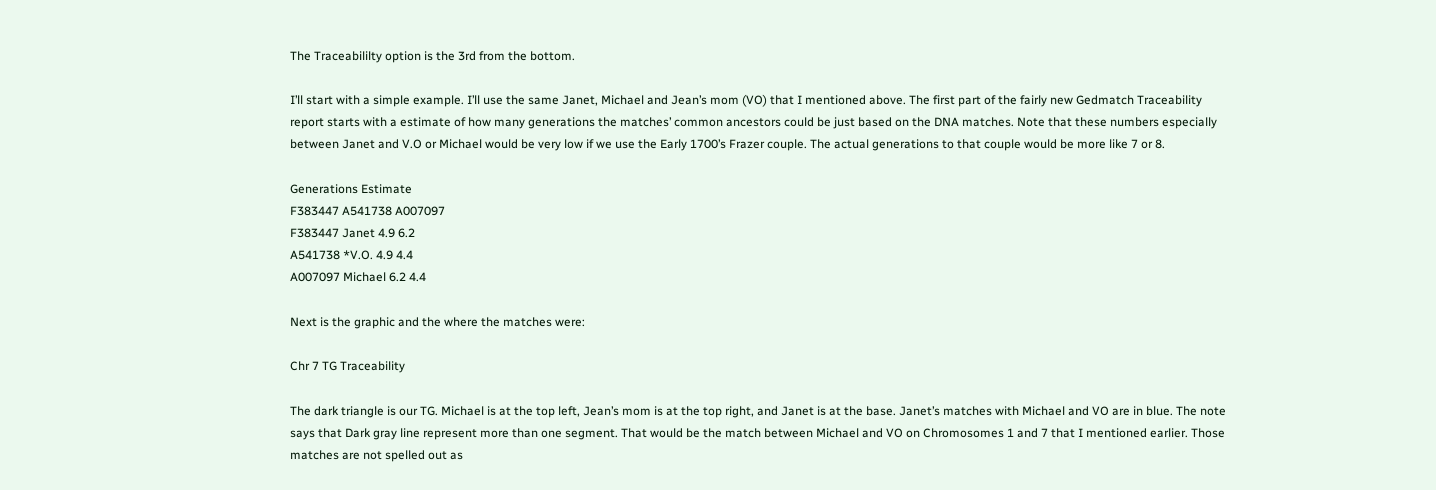The Traceabililty option is the 3rd from the bottom.

I’ll start with a simple example. I’ll use the same Janet, Michael and Jean’s mom (VO) that I mentioned above. The first part of the fairly new Gedmatch Traceability report starts with a estimate of how many generations the matches’ common ancestors could be just based on the DNA matches. Note that these numbers especially between Janet and V.O or Michael would be very low if we use the Early 1700’s Frazer couple. The actual generations to that couple would be more like 7 or 8.

Generations Estimate
F383447 A541738 A007097
F383447 Janet 4.9 6.2
A541738 *V.O. 4.9 4.4
A007097 Michael 6.2 4.4

Next is the graphic and the where the matches were:

Chr 7 TG Traceability

The dark triangle is our TG. Michael is at the top left, Jean’s mom is at the top right, and Janet is at the base. Janet’s matches with Michael and VO are in blue. The note says that Dark gray line represent more than one segment. That would be the match between Michael and VO on Chromosomes 1 and 7 that I mentioned earlier. Those matches are not spelled out as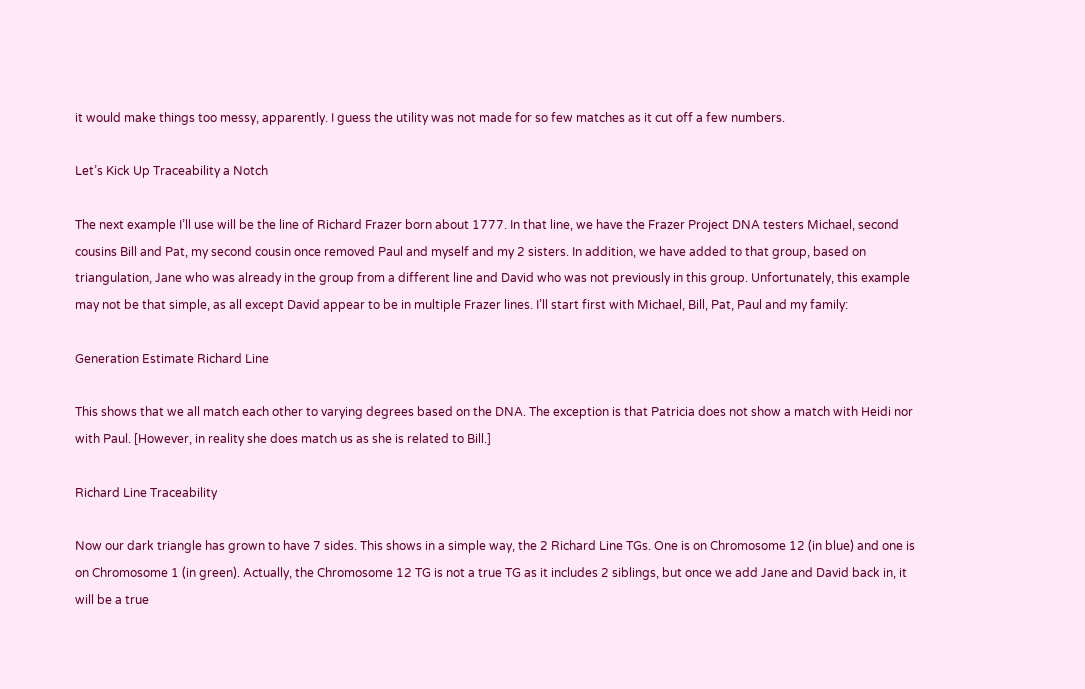it would make things too messy, apparently. I guess the utility was not made for so few matches as it cut off a few numbers.

Let’s Kick Up Traceability a Notch

The next example I’ll use will be the line of Richard Frazer born about 1777. In that line, we have the Frazer Project DNA testers Michael, second cousins Bill and Pat, my second cousin once removed Paul and myself and my 2 sisters. In addition, we have added to that group, based on triangulation, Jane who was already in the group from a different line and David who was not previously in this group. Unfortunately, this example may not be that simple, as all except David appear to be in multiple Frazer lines. I’ll start first with Michael, Bill, Pat, Paul and my family:

Generation Estimate Richard Line

This shows that we all match each other to varying degrees based on the DNA. The exception is that Patricia does not show a match with Heidi nor with Paul. [However, in reality she does match us as she is related to Bill.]

Richard Line Traceability

Now our dark triangle has grown to have 7 sides. This shows in a simple way, the 2 Richard Line TGs. One is on Chromosome 12 (in blue) and one is on Chromosome 1 (in green). Actually, the Chromosome 12 TG is not a true TG as it includes 2 siblings, but once we add Jane and David back in, it will be a true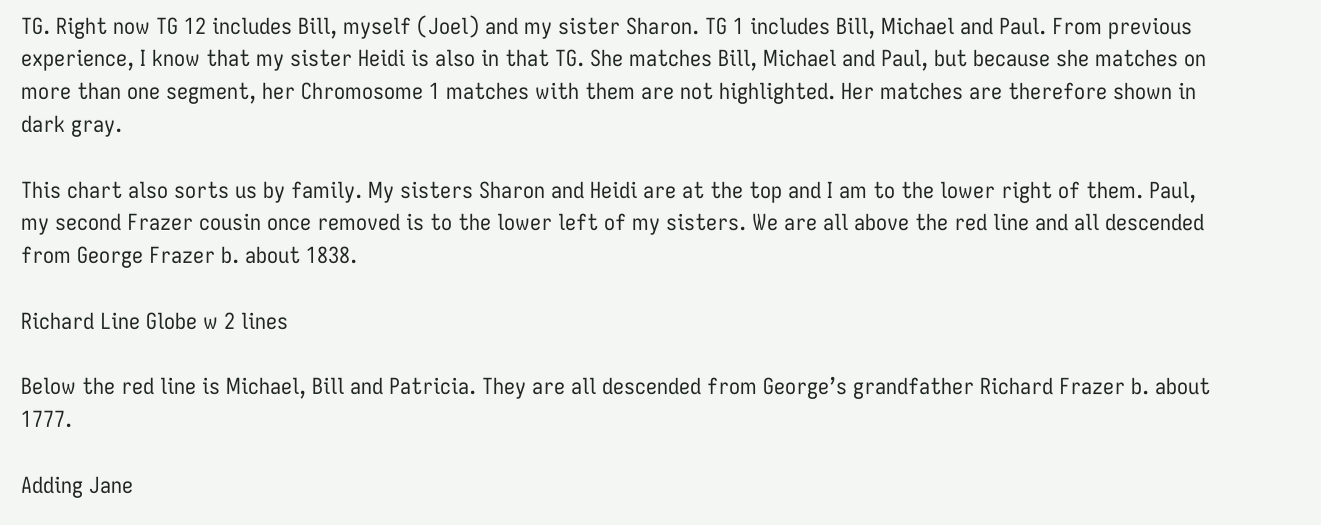TG. Right now TG 12 includes Bill, myself (Joel) and my sister Sharon. TG 1 includes Bill, Michael and Paul. From previous experience, I know that my sister Heidi is also in that TG. She matches Bill, Michael and Paul, but because she matches on more than one segment, her Chromosome 1 matches with them are not highlighted. Her matches are therefore shown in dark gray.

This chart also sorts us by family. My sisters Sharon and Heidi are at the top and I am to the lower right of them. Paul, my second Frazer cousin once removed is to the lower left of my sisters. We are all above the red line and all descended from George Frazer b. about 1838.

Richard Line Globe w 2 lines

Below the red line is Michael, Bill and Patricia. They are all descended from George’s grandfather Richard Frazer b. about 1777.

Adding Jane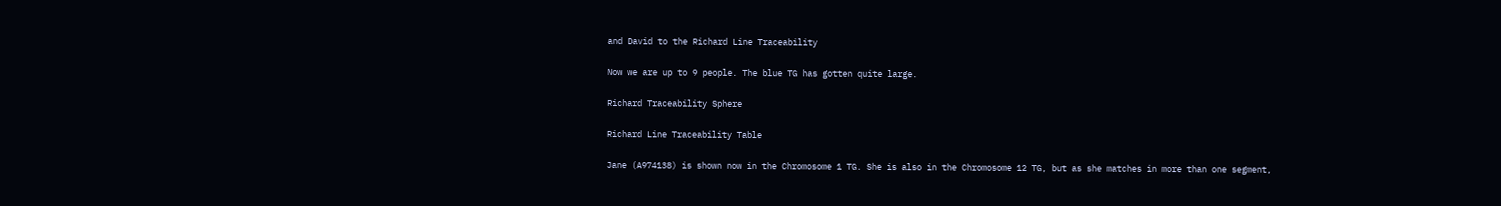and David to the Richard Line Traceability

Now we are up to 9 people. The blue TG has gotten quite large.

Richard Traceability Sphere

Richard Line Traceability Table

Jane (A974138) is shown now in the Chromosome 1 TG. She is also in the Chromosome 12 TG, but as she matches in more than one segment,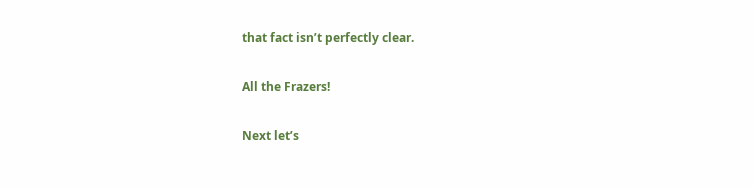that fact isn’t perfectly clear.

All the Frazers!

Next let’s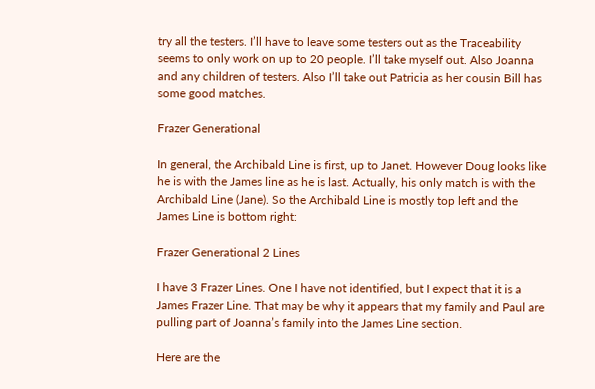try all the testers. I’ll have to leave some testers out as the Traceability seems to only work on up to 20 people. I’ll take myself out. Also Joanna and any children of testers. Also I’ll take out Patricia as her cousin Bill has some good matches.

Frazer Generational

In general, the Archibald Line is first, up to Janet. However Doug looks like he is with the James line as he is last. Actually, his only match is with the Archibald Line (Jane). So the Archibald Line is mostly top left and the James Line is bottom right:

Frazer Generational 2 Lines

I have 3 Frazer Lines. One I have not identified, but I expect that it is a James Frazer Line. That may be why it appears that my family and Paul are pulling part of Joanna’s family into the James Line section.

Here are the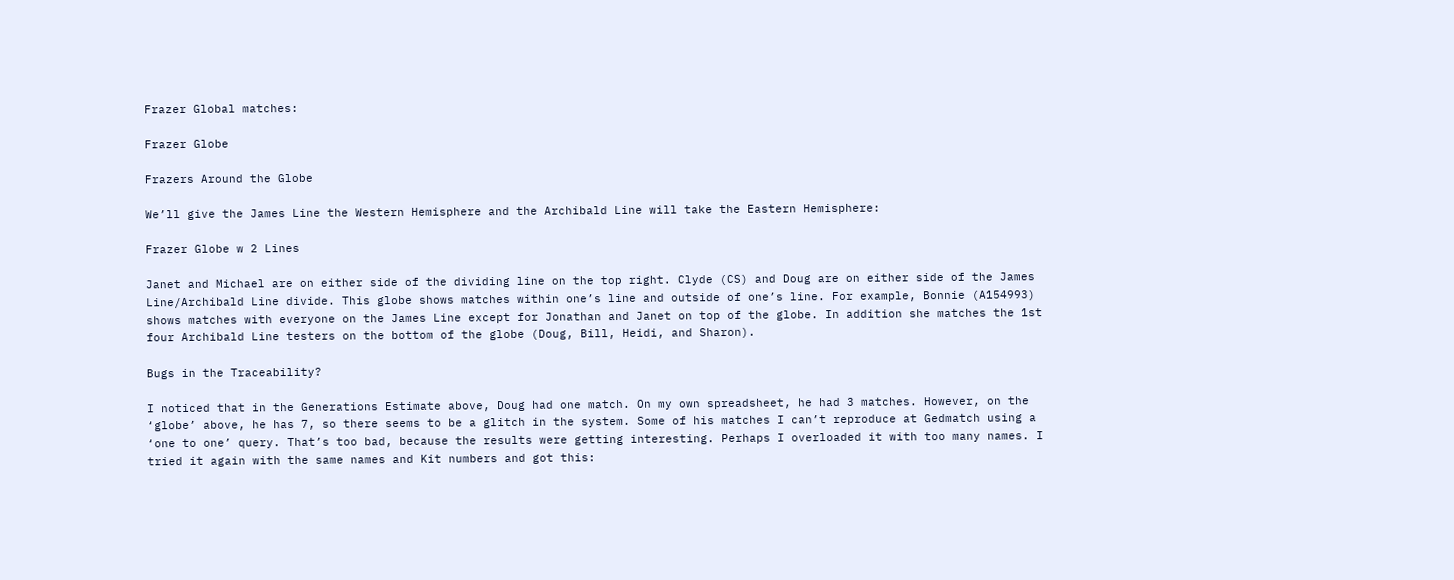Frazer Global matches:

Frazer Globe

Frazers Around the Globe

We’ll give the James Line the Western Hemisphere and the Archibald Line will take the Eastern Hemisphere:

Frazer Globe w 2 Lines

Janet and Michael are on either side of the dividing line on the top right. Clyde (CS) and Doug are on either side of the James Line/Archibald Line divide. This globe shows matches within one’s line and outside of one’s line. For example, Bonnie (A154993) shows matches with everyone on the James Line except for Jonathan and Janet on top of the globe. In addition she matches the 1st four Archibald Line testers on the bottom of the globe (Doug, Bill, Heidi, and Sharon).

Bugs in the Traceability?

I noticed that in the Generations Estimate above, Doug had one match. On my own spreadsheet, he had 3 matches. However, on the ‘globe’ above, he has 7, so there seems to be a glitch in the system. Some of his matches I can’t reproduce at Gedmatch using a ‘one to one’ query. That’s too bad, because the results were getting interesting. Perhaps I overloaded it with too many names. I tried it again with the same names and Kit numbers and got this: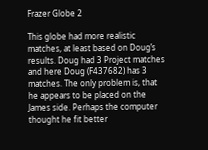Frazer Globe 2

This globe had more realistic matches, at least based on Doug’s results. Doug had 3 Project matches and here Doug (F437682) has 3 matches. The only problem is, that he appears to be placed on the James side. Perhaps the computer thought he fit better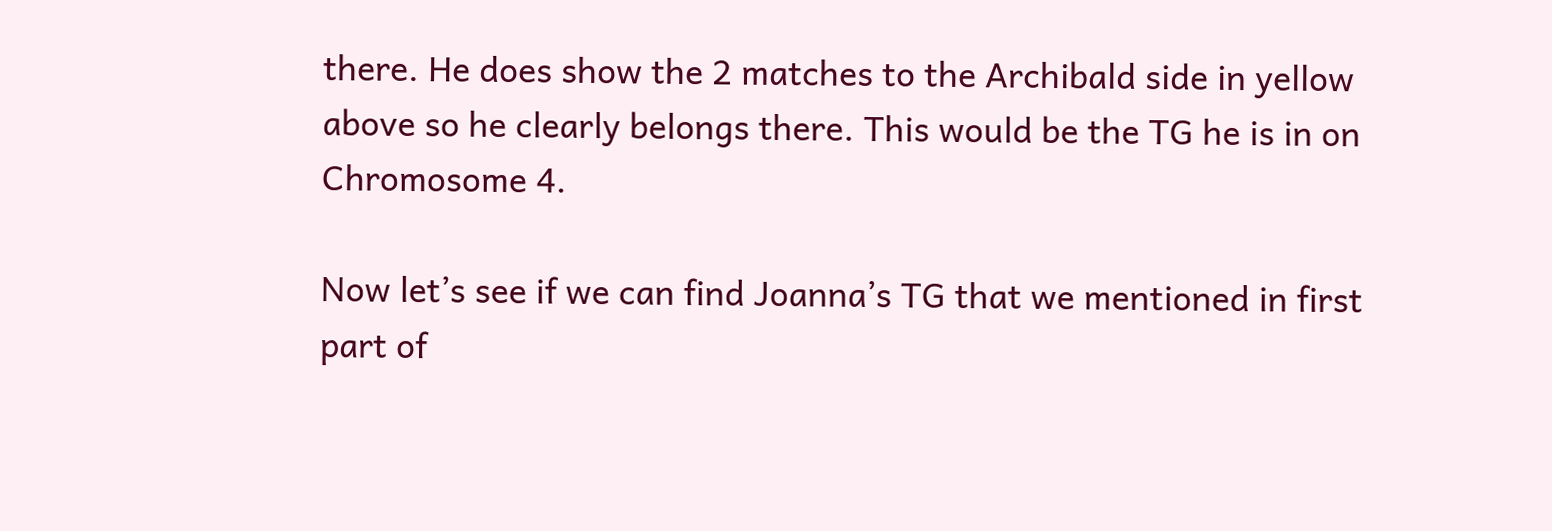there. He does show the 2 matches to the Archibald side in yellow above so he clearly belongs there. This would be the TG he is in on Chromosome 4.

Now let’s see if we can find Joanna’s TG that we mentioned in first part of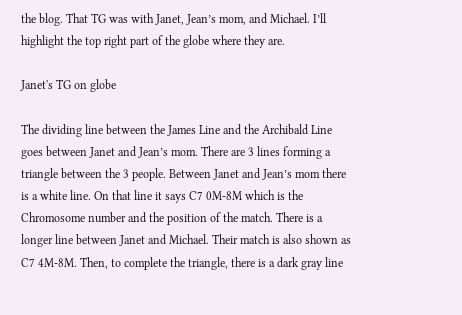the blog. That TG was with Janet, Jean’s mom, and Michael. I’ll highlight the top right part of the globe where they are.

Janet's TG on globe

The dividing line between the James Line and the Archibald Line goes between Janet and Jean’s mom. There are 3 lines forming a triangle between the 3 people. Between Janet and Jean’s mom there is a white line. On that line it says C7 0M-8M which is the Chromosome number and the position of the match. There is a longer line between Janet and Michael. Their match is also shown as C7 4M-8M. Then, to complete the triangle, there is a dark gray line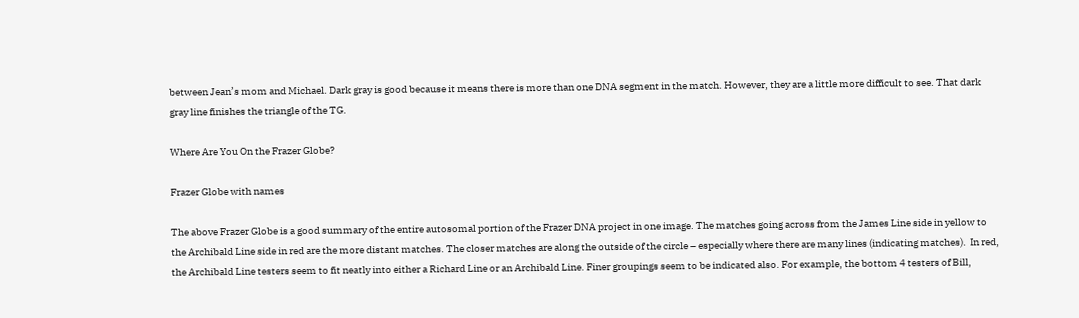between Jean’s mom and Michael. Dark gray is good because it means there is more than one DNA segment in the match. However, they are a little more difficult to see. That dark gray line finishes the triangle of the TG.

Where Are You On the Frazer Globe?

Frazer Globe with names

The above Frazer Globe is a good summary of the entire autosomal portion of the Frazer DNA project in one image. The matches going across from the James Line side in yellow to the Archibald Line side in red are the more distant matches. The closer matches are along the outside of the circle – especially where there are many lines (indicating matches).  In red, the Archibald Line testers seem to fit neatly into either a Richard Line or an Archibald Line. Finer groupings seem to be indicated also. For example, the bottom 4 testers of Bill,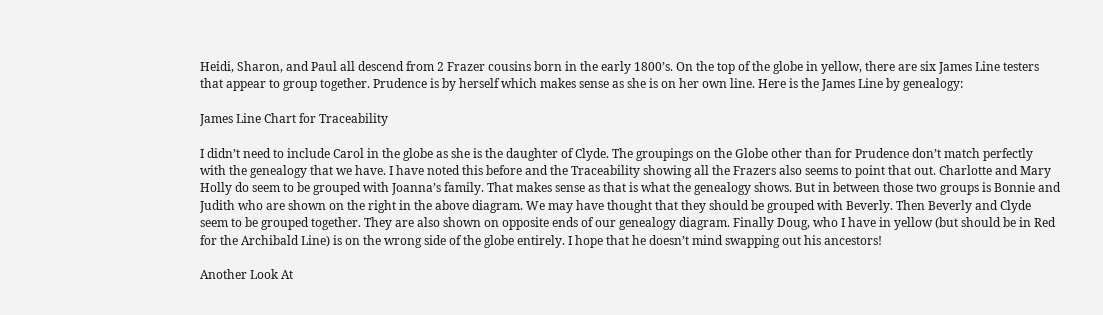Heidi, Sharon, and Paul all descend from 2 Frazer cousins born in the early 1800’s. On the top of the globe in yellow, there are six James Line testers that appear to group together. Prudence is by herself which makes sense as she is on her own line. Here is the James Line by genealogy:

James Line Chart for Traceability

I didn’t need to include Carol in the globe as she is the daughter of Clyde. The groupings on the Globe other than for Prudence don’t match perfectly with the genealogy that we have. I have noted this before and the Traceability showing all the Frazers also seems to point that out. Charlotte and Mary Holly do seem to be grouped with Joanna’s family. That makes sense as that is what the genealogy shows. But in between those two groups is Bonnie and Judith who are shown on the right in the above diagram. We may have thought that they should be grouped with Beverly. Then Beverly and Clyde seem to be grouped together. They are also shown on opposite ends of our genealogy diagram. Finally Doug, who I have in yellow (but should be in Red for the Archibald Line) is on the wrong side of the globe entirely. I hope that he doesn’t mind swapping out his ancestors!

Another Look At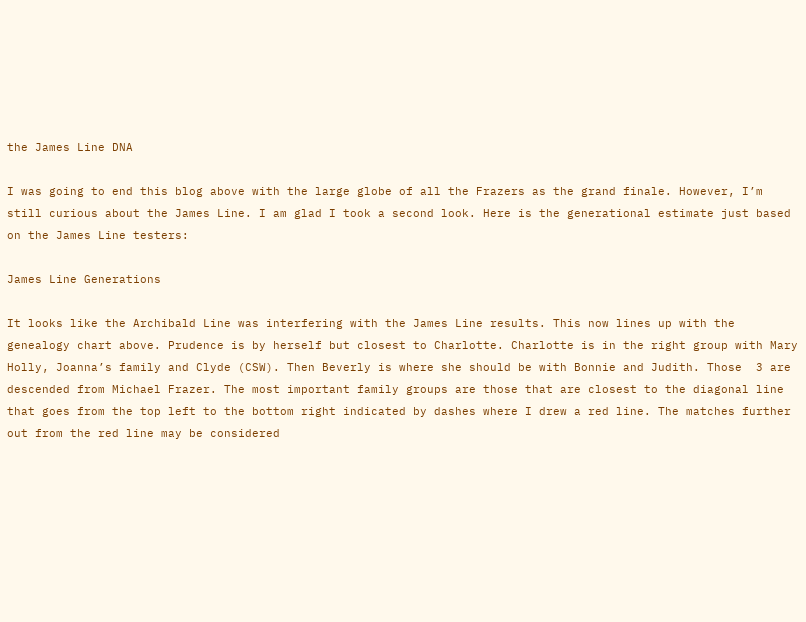the James Line DNA

I was going to end this blog above with the large globe of all the Frazers as the grand finale. However, I’m still curious about the James Line. I am glad I took a second look. Here is the generational estimate just based on the James Line testers:

James Line Generations

It looks like the Archibald Line was interfering with the James Line results. This now lines up with the genealogy chart above. Prudence is by herself but closest to Charlotte. Charlotte is in the right group with Mary Holly, Joanna’s family and Clyde (CSW). Then Beverly is where she should be with Bonnie and Judith. Those  3 are descended from Michael Frazer. The most important family groups are those that are closest to the diagonal line that goes from the top left to the bottom right indicated by dashes where I drew a red line. The matches further out from the red line may be considered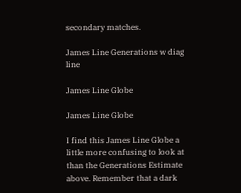secondary matches.

James Line Generations w diag line

James Line Globe

James Line Globe

I find this James Line Globe a little more confusing to look at than the Generations Estimate above. Remember that a dark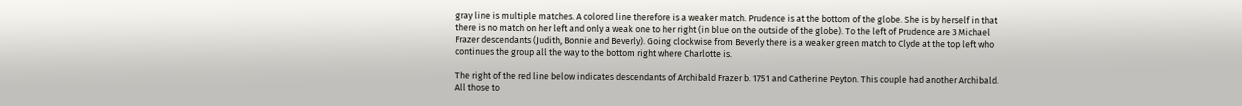gray line is multiple matches. A colored line therefore is a weaker match. Prudence is at the bottom of the globe. She is by herself in that there is no match on her left and only a weak one to her right (in blue on the outside of the globe). To the left of Prudence are 3 Michael Frazer descendants (Judith, Bonnie and Beverly). Going clockwise from Beverly there is a weaker green match to Clyde at the top left who continues the group all the way to the bottom right where Charlotte is.

The right of the red line below indicates descendants of Archibald Frazer b. 1751 and Catherine Peyton. This couple had another Archibald. All those to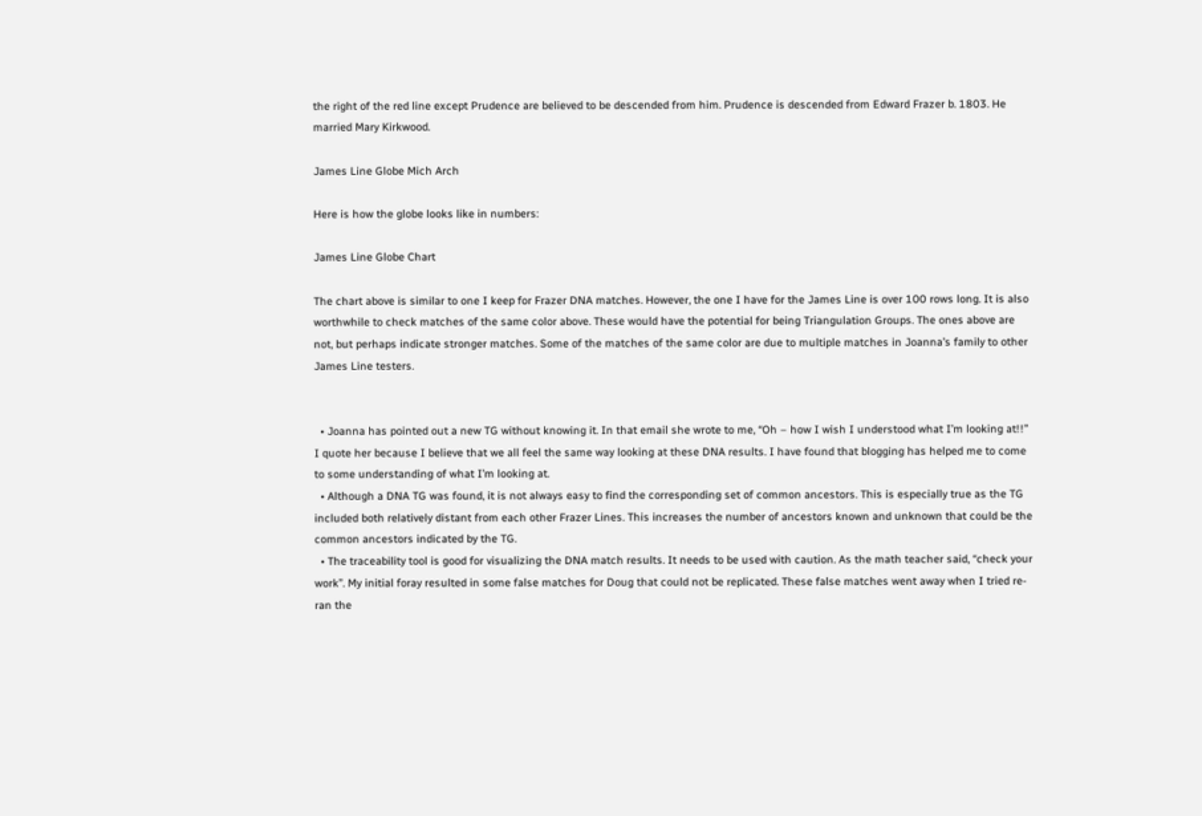the right of the red line except Prudence are believed to be descended from him. Prudence is descended from Edward Frazer b. 1803. He married Mary Kirkwood.

James Line Globe Mich Arch

Here is how the globe looks like in numbers:

James Line Globe Chart

The chart above is similar to one I keep for Frazer DNA matches. However, the one I have for the James Line is over 100 rows long. It is also worthwhile to check matches of the same color above. These would have the potential for being Triangulation Groups. The ones above are not, but perhaps indicate stronger matches. Some of the matches of the same color are due to multiple matches in Joanna’s family to other James Line testers.


  • Joanna has pointed out a new TG without knowing it. In that email she wrote to me, “Oh – how I wish I understood what I’m looking at!!” I quote her because I believe that we all feel the same way looking at these DNA results. I have found that blogging has helped me to come to some understanding of what I’m looking at.
  • Although a DNA TG was found, it is not always easy to find the corresponding set of common ancestors. This is especially true as the TG included both relatively distant from each other Frazer Lines. This increases the number of ancestors known and unknown that could be the common ancestors indicated by the TG.
  • The traceability tool is good for visualizing the DNA match results. It needs to be used with caution. As the math teacher said, “check your work”. My initial foray resulted in some false matches for Doug that could not be replicated. These false matches went away when I tried re-ran the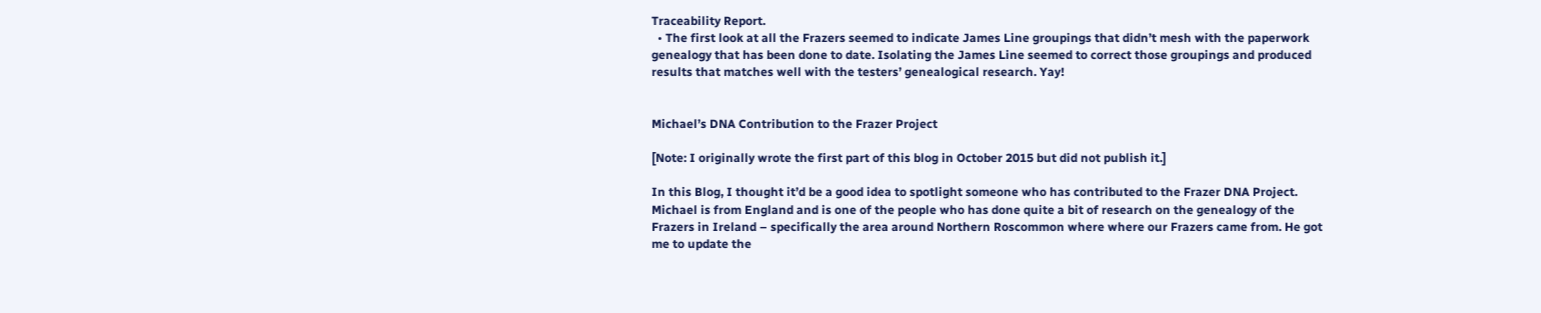Traceability Report.
  • The first look at all the Frazers seemed to indicate James Line groupings that didn’t mesh with the paperwork genealogy that has been done to date. Isolating the James Line seemed to correct those groupings and produced results that matches well with the testers’ genealogical research. Yay!


Michael’s DNA Contribution to the Frazer Project

[Note: I originally wrote the first part of this blog in October 2015 but did not publish it.]

In this Blog, I thought it’d be a good idea to spotlight someone who has contributed to the Frazer DNA Project. Michael is from England and is one of the people who has done quite a bit of research on the genealogy of the Frazers in Ireland – specifically the area around Northern Roscommon where where our Frazers came from. He got me to update the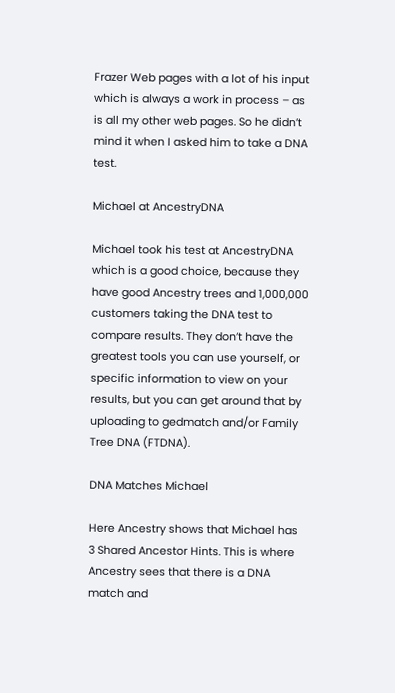Frazer Web pages with a lot of his input which is always a work in process – as is all my other web pages. So he didn’t mind it when I asked him to take a DNA test.

Michael at AncestryDNA

Michael took his test at AncestryDNA which is a good choice, because they have good Ancestry trees and 1,000,000 customers taking the DNA test to compare results. They don’t have the greatest tools you can use yourself, or specific information to view on your results, but you can get around that by uploading to gedmatch and/or Family Tree DNA (FTDNA).

DNA Matches Michael

Here Ancestry shows that Michael has 3 Shared Ancestor Hints. This is where Ancestry sees that there is a DNA match and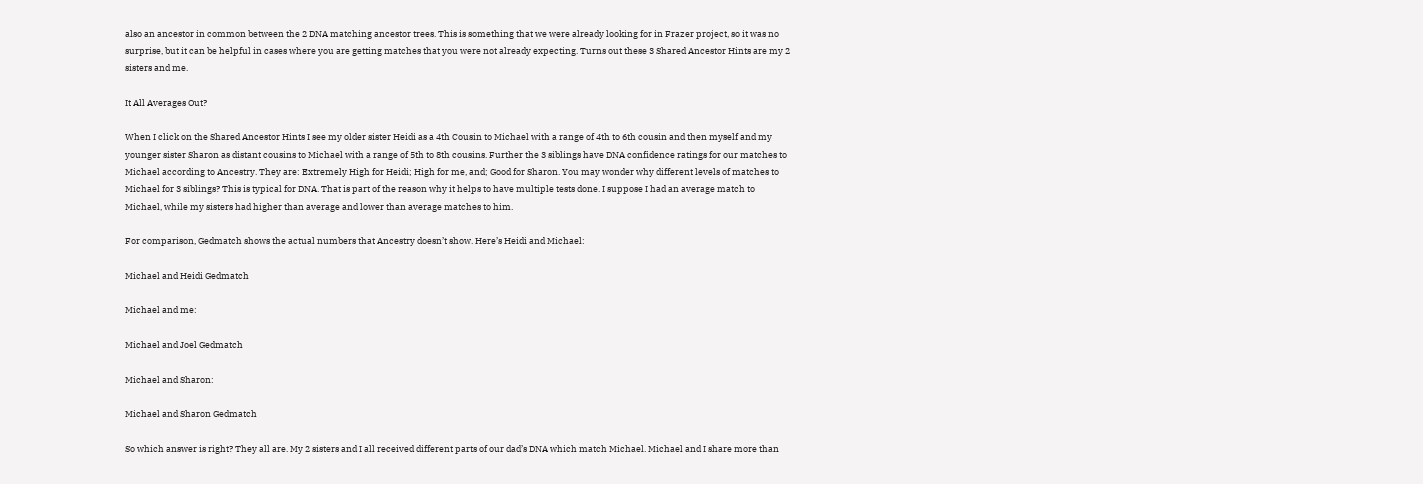also an ancestor in common between the 2 DNA matching ancestor trees. This is something that we were already looking for in Frazer project, so it was no surprise, but it can be helpful in cases where you are getting matches that you were not already expecting. Turns out these 3 Shared Ancestor Hints are my 2 sisters and me.

It All Averages Out?

When I click on the Shared Ancestor Hints I see my older sister Heidi as a 4th Cousin to Michael with a range of 4th to 6th cousin and then myself and my younger sister Sharon as distant cousins to Michael with a range of 5th to 8th cousins. Further the 3 siblings have DNA confidence ratings for our matches to Michael according to Ancestry. They are: Extremely High for Heidi; High for me, and; Good for Sharon. You may wonder why different levels of matches to Michael for 3 siblings? This is typical for DNA. That is part of the reason why it helps to have multiple tests done. I suppose I had an average match to Michael, while my sisters had higher than average and lower than average matches to him.

For comparison, Gedmatch shows the actual numbers that Ancestry doesn’t show. Here’s Heidi and Michael:

Michael and Heidi Gedmatch

Michael and me:

Michael and Joel Gedmatch

Michael and Sharon:

Michael and Sharon Gedmatch

So which answer is right? They all are. My 2 sisters and I all received different parts of our dad’s DNA which match Michael. Michael and I share more than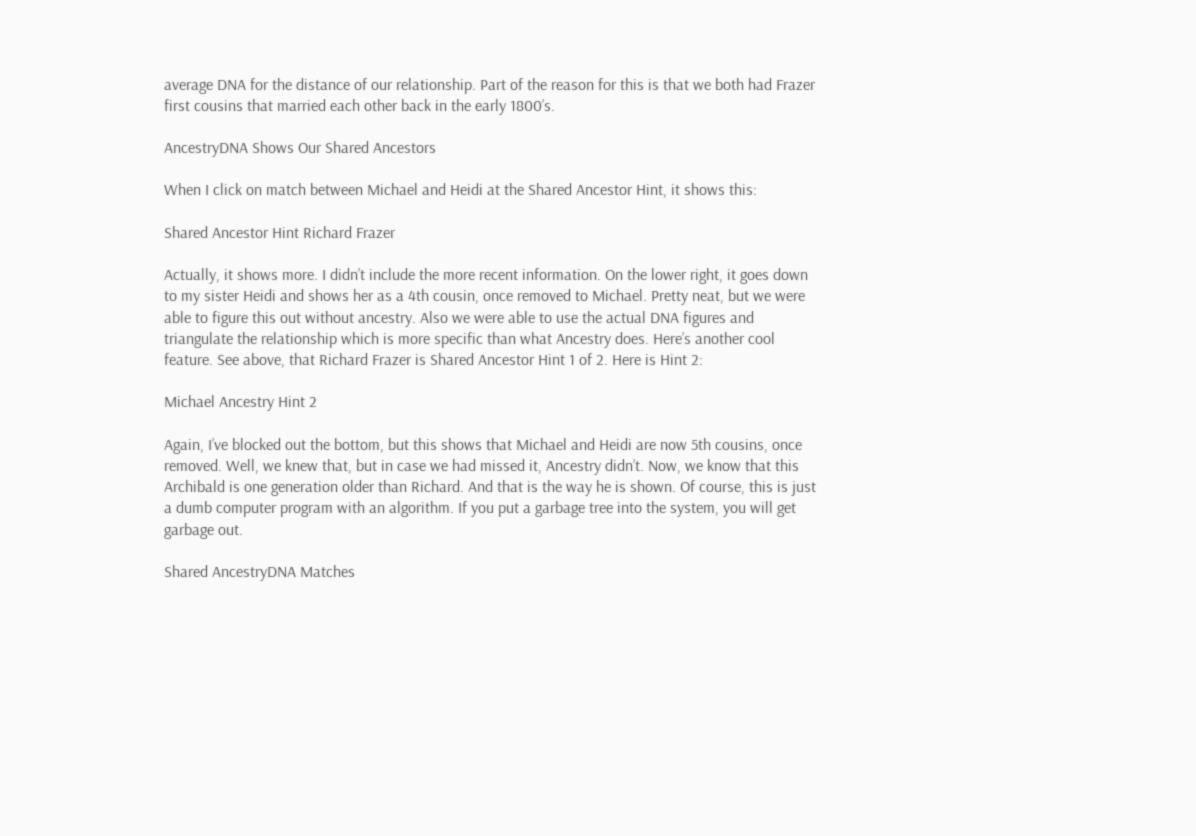average DNA for the distance of our relationship. Part of the reason for this is that we both had Frazer first cousins that married each other back in the early 1800’s.

AncestryDNA Shows Our Shared Ancestors

When I click on match between Michael and Heidi at the Shared Ancestor Hint, it shows this:

Shared Ancestor Hint Richard Frazer

Actually, it shows more. I didn’t include the more recent information. On the lower right, it goes down to my sister Heidi and shows her as a 4th cousin, once removed to Michael. Pretty neat, but we were able to figure this out without ancestry. Also we were able to use the actual DNA figures and triangulate the relationship which is more specific than what Ancestry does. Here’s another cool feature. See above, that Richard Frazer is Shared Ancestor Hint 1 of 2. Here is Hint 2:

Michael Ancestry Hint 2

Again, I’ve blocked out the bottom, but this shows that Michael and Heidi are now 5th cousins, once removed. Well, we knew that, but in case we had missed it, Ancestry didn’t. Now, we know that this Archibald is one generation older than Richard. And that is the way he is shown. Of course, this is just a dumb computer program with an algorithm. If you put a garbage tree into the system, you will get garbage out.

Shared AncestryDNA Matches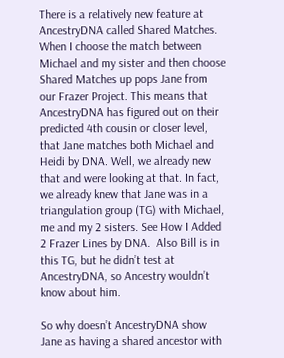There is a relatively new feature at AncestryDNA called Shared Matches. When I choose the match between Michael and my sister and then choose Shared Matches up pops Jane from our Frazer Project. This means that AncestryDNA has figured out on their predicted 4th cousin or closer level, that Jane matches both Michael and Heidi by DNA. Well, we already new that and were looking at that. In fact, we already knew that Jane was in a triangulation group (TG) with Michael, me and my 2 sisters. See How I Added 2 Frazer Lines by DNA.  Also Bill is in this TG, but he didn’t test at AncestryDNA, so Ancestry wouldn’t know about him.

So why doesn’t AncestryDNA show Jane as having a shared ancestor with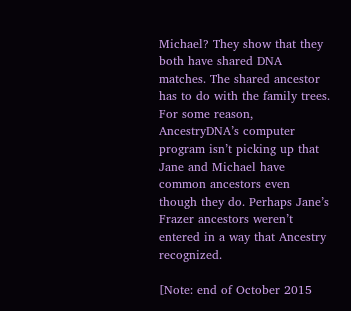Michael? They show that they both have shared DNA matches. The shared ancestor has to do with the family trees. For some reason, AncestryDNA’s computer program isn’t picking up that Jane and Michael have common ancestors even though they do. Perhaps Jane’s Frazer ancestors weren’t entered in a way that Ancestry recognized.

[Note: end of October 2015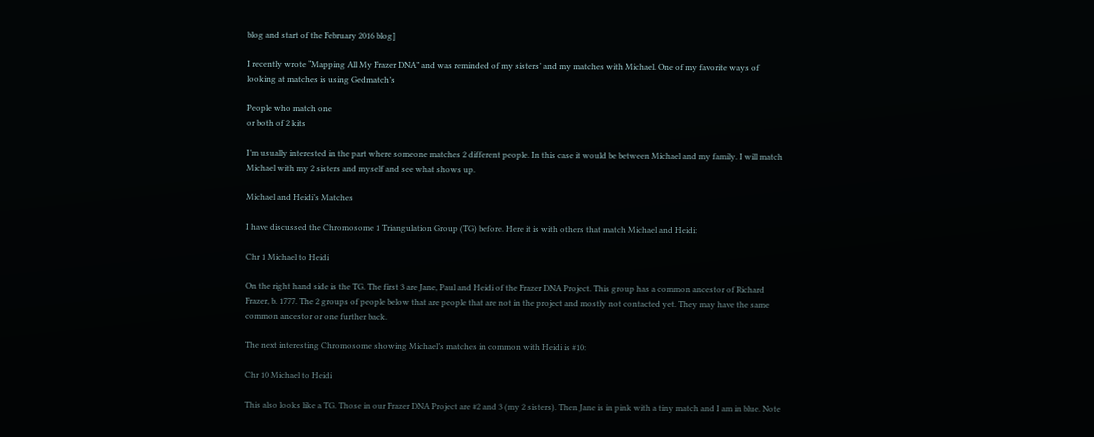blog and start of the February 2016 blog]

I recently wrote “Mapping All My Frazer DNA” and was reminded of my sisters’ and my matches with Michael. One of my favorite ways of looking at matches is using Gedmatch’s

People who match one
or both of 2 kits

I’m usually interested in the part where someone matches 2 different people. In this case it would be between Michael and my family. I will match Michael with my 2 sisters and myself and see what shows up.

Michael and Heidi’s Matches

I have discussed the Chromosome 1 Triangulation Group (TG) before. Here it is with others that match Michael and Heidi:

Chr 1 Michael to Heidi

On the right hand side is the TG. The first 3 are Jane, Paul and Heidi of the Frazer DNA Project. This group has a common ancestor of Richard Frazer, b. 1777. The 2 groups of people below that are people that are not in the project and mostly not contacted yet. They may have the same common ancestor or one further back.

The next interesting Chromosome showing Michael’s matches in common with Heidi is #10:

Chr 10 Michael to Heidi

This also looks like a TG. Those in our Frazer DNA Project are #2 and 3 (my 2 sisters). Then Jane is in pink with a tiny match and I am in blue. Note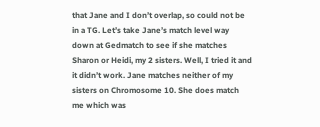that Jane and I don’t overlap, so could not be in a TG. Let’s take Jane’s match level way down at Gedmatch to see if she matches Sharon or Heidi, my 2 sisters. Well, I tried it and it didn’t work. Jane matches neither of my sisters on Chromosome 10. She does match me which was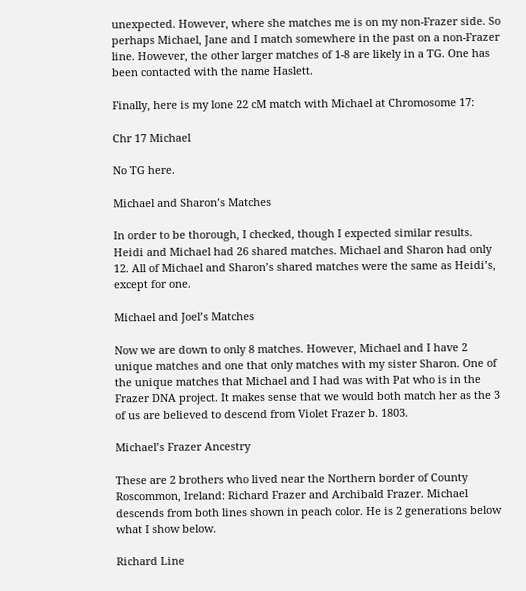unexpected. However, where she matches me is on my non-Frazer side. So perhaps Michael, Jane and I match somewhere in the past on a non-Frazer line. However, the other larger matches of 1-8 are likely in a TG. One has been contacted with the name Haslett.

Finally, here is my lone 22 cM match with Michael at Chromosome 17:

Chr 17 Michael

No TG here.

Michael and Sharon’s Matches

In order to be thorough, I checked, though I expected similar results. Heidi and Michael had 26 shared matches. Michael and Sharon had only 12. All of Michael and Sharon’s shared matches were the same as Heidi’s, except for one.

Michael and Joel’s Matches

Now we are down to only 8 matches. However, Michael and I have 2 unique matches and one that only matches with my sister Sharon. One of the unique matches that Michael and I had was with Pat who is in the Frazer DNA project. It makes sense that we would both match her as the 3 of us are believed to descend from Violet Frazer b. 1803.

Michael’s Frazer Ancestry

These are 2 brothers who lived near the Northern border of County Roscommon, Ireland: Richard Frazer and Archibald Frazer. Michael descends from both lines shown in peach color. He is 2 generations below what I show below.

Richard Line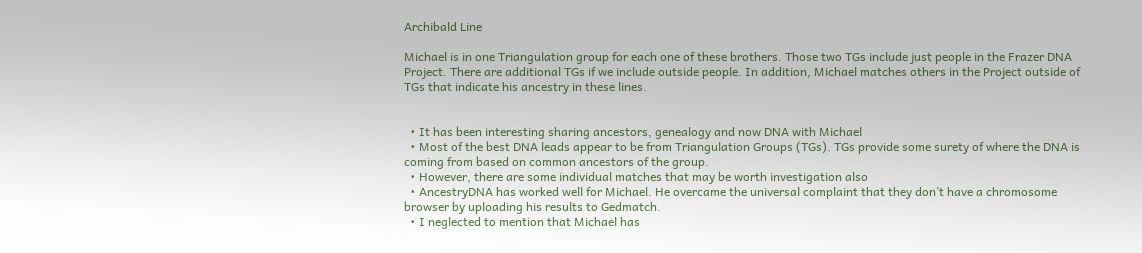Archibald Line

Michael is in one Triangulation group for each one of these brothers. Those two TGs include just people in the Frazer DNA Project. There are additional TGs if we include outside people. In addition, Michael matches others in the Project outside of TGs that indicate his ancestry in these lines.


  • It has been interesting sharing ancestors, genealogy and now DNA with Michael
  • Most of the best DNA leads appear to be from Triangulation Groups (TGs). TGs provide some surety of where the DNA is coming from based on common ancestors of the group.
  • However, there are some individual matches that may be worth investigation also
  • AncestryDNA has worked well for Michael. He overcame the universal complaint that they don’t have a chromosome browser by uploading his results to Gedmatch.
  • I neglected to mention that Michael has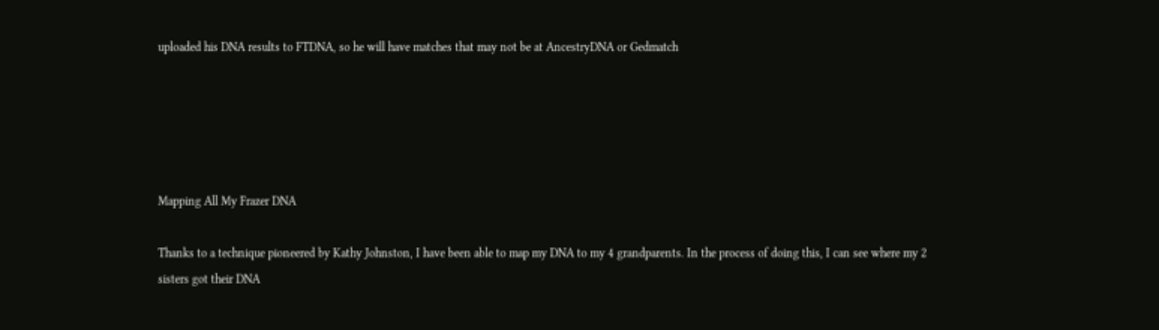uploaded his DNA results to FTDNA, so he will have matches that may not be at AncestryDNA or Gedmatch





Mapping All My Frazer DNA

Thanks to a technique pioneered by Kathy Johnston, I have been able to map my DNA to my 4 grandparents. In the process of doing this, I can see where my 2 sisters got their DNA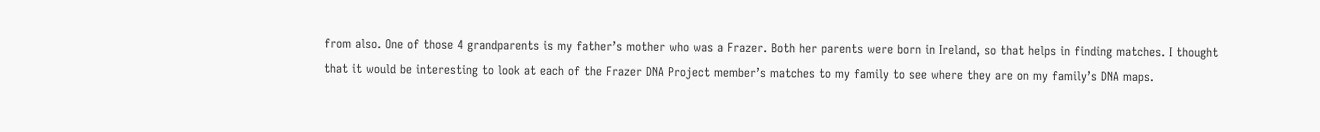from also. One of those 4 grandparents is my father’s mother who was a Frazer. Both her parents were born in Ireland, so that helps in finding matches. I thought that it would be interesting to look at each of the Frazer DNA Project member’s matches to my family to see where they are on my family’s DNA maps.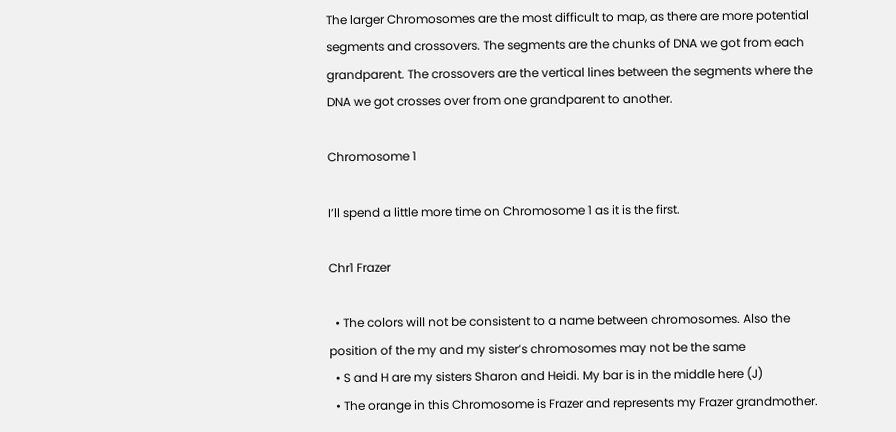The larger Chromosomes are the most difficult to map, as there are more potential segments and crossovers. The segments are the chunks of DNA we got from each grandparent. The crossovers are the vertical lines between the segments where the DNA we got crosses over from one grandparent to another.

Chromosome 1

I’ll spend a little more time on Chromosome 1 as it is the first.

Chr1 Frazer

  • The colors will not be consistent to a name between chromosomes. Also the position of the my and my sister’s chromosomes may not be the same
  • S and H are my sisters Sharon and Heidi. My bar is in the middle here (J)
  • The orange in this Chromosome is Frazer and represents my Frazer grandmother.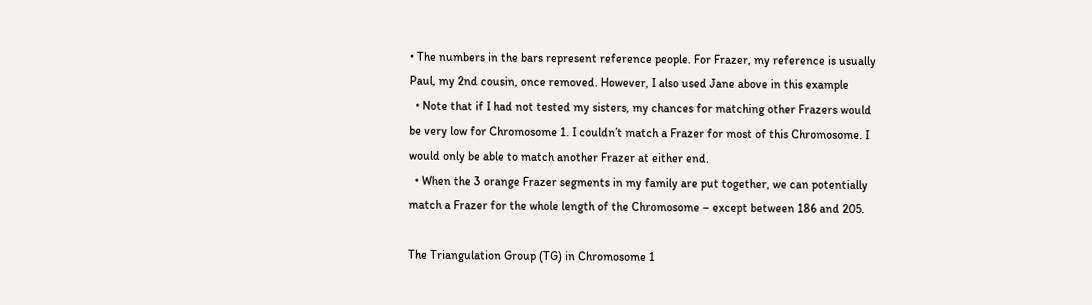• The numbers in the bars represent reference people. For Frazer, my reference is usually Paul, my 2nd cousin, once removed. However, I also used Jane above in this example
  • Note that if I had not tested my sisters, my chances for matching other Frazers would be very low for Chromosome 1. I couldn’t match a Frazer for most of this Chromosome. I would only be able to match another Frazer at either end.
  • When the 3 orange Frazer segments in my family are put together, we can potentially match a Frazer for the whole length of the Chromosome – except between 186 and 205.

The Triangulation Group (TG) in Chromosome 1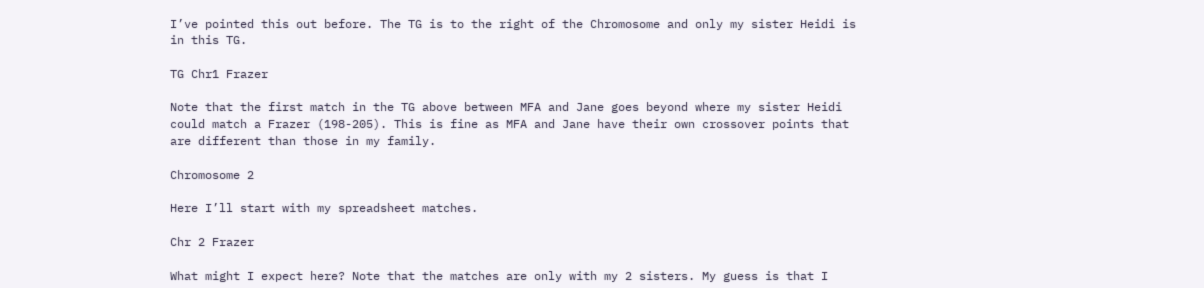I’ve pointed this out before. The TG is to the right of the Chromosome and only my sister Heidi is in this TG.

TG Chr1 Frazer

Note that the first match in the TG above between MFA and Jane goes beyond where my sister Heidi could match a Frazer (198-205). This is fine as MFA and Jane have their own crossover points that are different than those in my family.

Chromosome 2

Here I’ll start with my spreadsheet matches.

Chr 2 Frazer

What might I expect here? Note that the matches are only with my 2 sisters. My guess is that I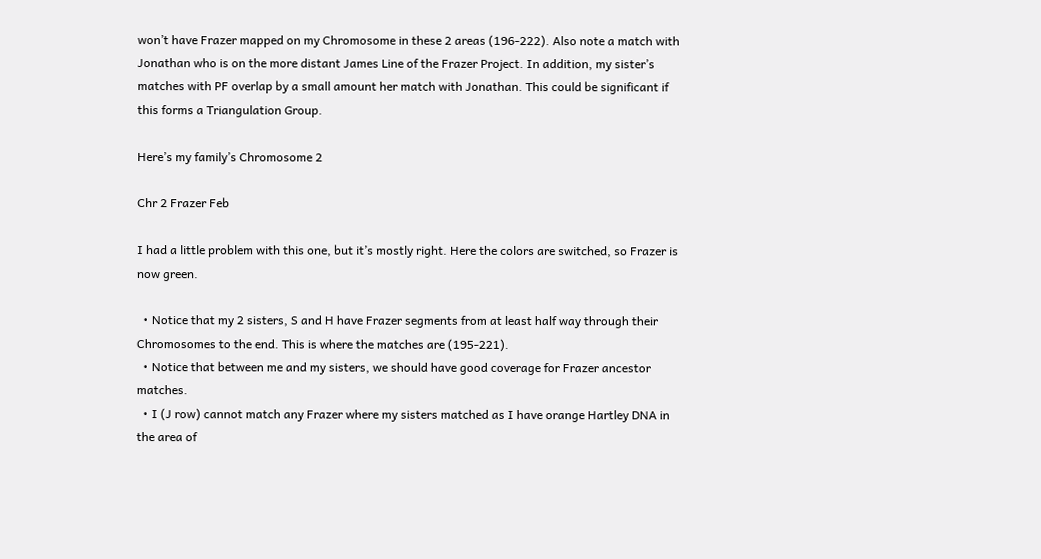won’t have Frazer mapped on my Chromosome in these 2 areas (196-222). Also note a match with Jonathan who is on the more distant James Line of the Frazer Project. In addition, my sister’s matches with PF overlap by a small amount her match with Jonathan. This could be significant if this forms a Triangulation Group.

Here’s my family’s Chromosome 2

Chr 2 Frazer Feb

I had a little problem with this one, but it’s mostly right. Here the colors are switched, so Frazer is now green.

  • Notice that my 2 sisters, S and H have Frazer segments from at least half way through their Chromosomes to the end. This is where the matches are (195-221).
  • Notice that between me and my sisters, we should have good coverage for Frazer ancestor matches.
  • I (J row) cannot match any Frazer where my sisters matched as I have orange Hartley DNA in the area of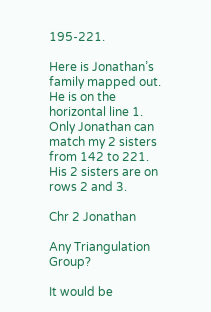195-221.

Here is Jonathan’s family mapped out. He is on the horizontal line 1. Only Jonathan can match my 2 sisters from 142 to 221. His 2 sisters are on rows 2 and 3.

Chr 2 Jonathan

Any Triangulation Group?

It would be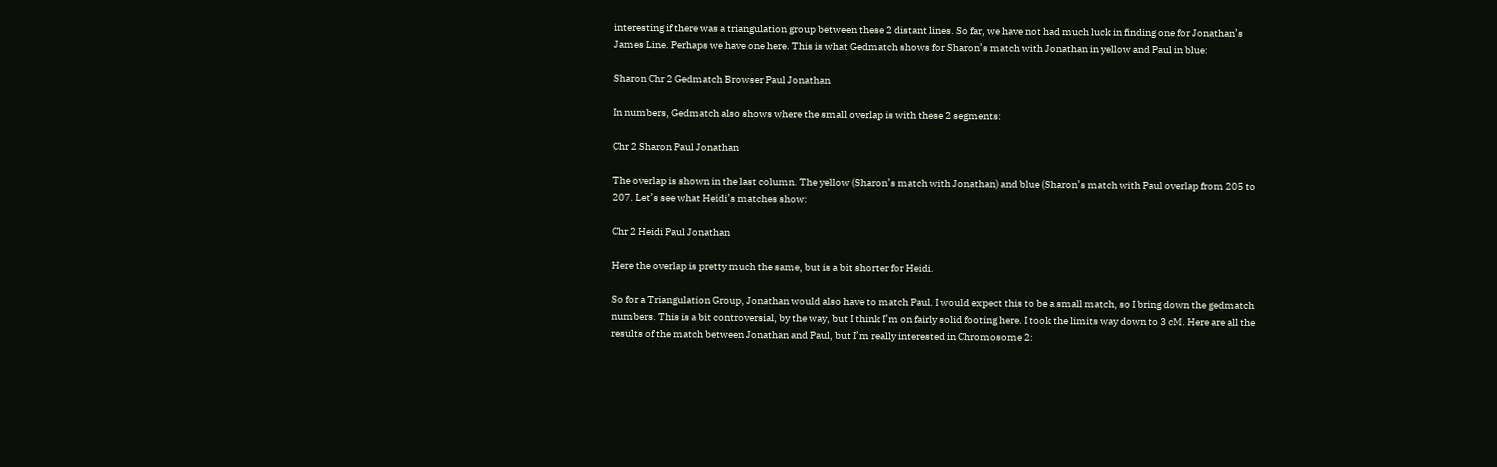interesting if there was a triangulation group between these 2 distant lines. So far, we have not had much luck in finding one for Jonathan’s James Line. Perhaps we have one here. This is what Gedmatch shows for Sharon’s match with Jonathan in yellow and Paul in blue:

Sharon Chr 2 Gedmatch Browser Paul Jonathan

In numbers, Gedmatch also shows where the small overlap is with these 2 segments:

Chr 2 Sharon Paul Jonathan

The overlap is shown in the last column. The yellow (Sharon’s match with Jonathan) and blue (Sharon’s match with Paul overlap from 205 to 207. Let’s see what Heidi’s matches show:

Chr 2 Heidi Paul Jonathan

Here the overlap is pretty much the same, but is a bit shorter for Heidi.

So for a Triangulation Group, Jonathan would also have to match Paul. I would expect this to be a small match, so I bring down the gedmatch numbers. This is a bit controversial, by the way, but I think I’m on fairly solid footing here. I took the limits way down to 3 cM. Here are all the results of the match between Jonathan and Paul, but I’m really interested in Chromosome 2: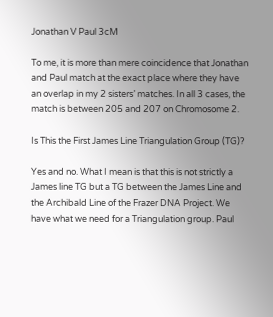Jonathan V Paul 3cM

To me, it is more than mere coincidence that Jonathan and Paul match at the exact place where they have an overlap in my 2 sisters’ matches. In all 3 cases, the match is between 205 and 207 on Chromosome 2.

Is This the First James Line Triangulation Group (TG)?

Yes and no. What I mean is that this is not strictly a James line TG but a TG between the James Line and the Archibald Line of the Frazer DNA Project. We have what we need for a Triangulation group. Paul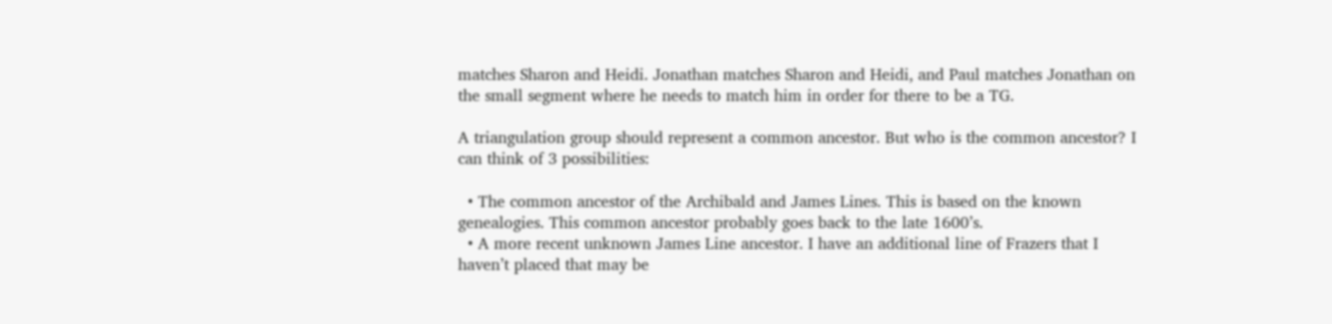matches Sharon and Heidi. Jonathan matches Sharon and Heidi, and Paul matches Jonathan on the small segment where he needs to match him in order for there to be a TG.

A triangulation group should represent a common ancestor. But who is the common ancestor? I can think of 3 possibilities:

  • The common ancestor of the Archibald and James Lines. This is based on the known genealogies. This common ancestor probably goes back to the late 1600’s.
  • A more recent unknown James Line ancestor. I have an additional line of Frazers that I haven’t placed that may be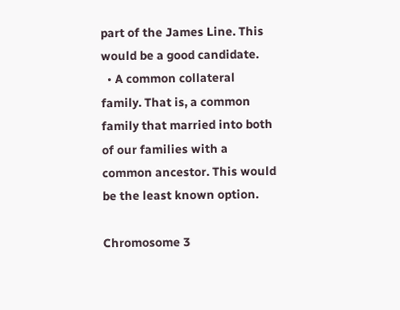part of the James Line. This would be a good candidate.
  • A common collateral family. That is, a common family that married into both of our families with a common ancestor. This would be the least known option.

Chromosome 3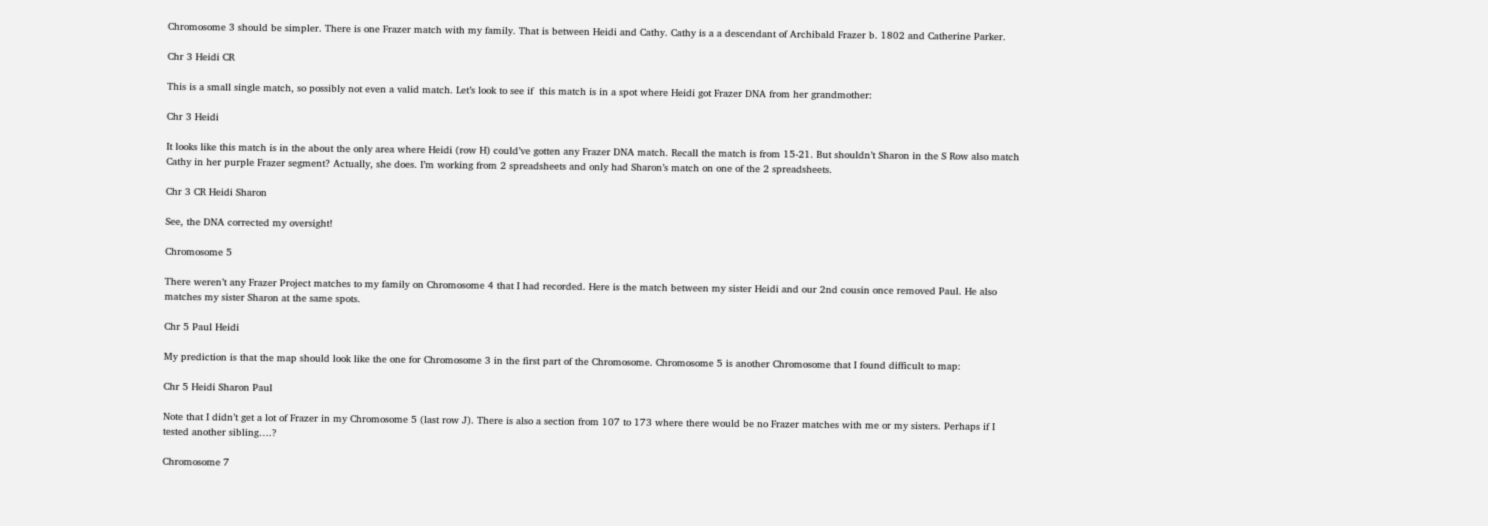Chromosome 3 should be simpler. There is one Frazer match with my family. That is between Heidi and Cathy. Cathy is a a descendant of Archibald Frazer b. 1802 and Catherine Parker.

Chr 3 Heidi CR

This is a small single match, so possibly not even a valid match. Let’s look to see if  this match is in a spot where Heidi got Frazer DNA from her grandmother:

Chr 3 Heidi

It looks like this match is in the about the only area where Heidi (row H) could’ve gotten any Frazer DNA match. Recall the match is from 15-21. But shouldn’t Sharon in the S Row also match Cathy in her purple Frazer segment? Actually, she does. I’m working from 2 spreadsheets and only had Sharon’s match on one of the 2 spreadsheets.

Chr 3 CR Heidi Sharon

See, the DNA corrected my oversight!

Chromosome 5

There weren’t any Frazer Project matches to my family on Chromosome 4 that I had recorded. Here is the match between my sister Heidi and our 2nd cousin once removed Paul. He also matches my sister Sharon at the same spots.

Chr 5 Paul Heidi

My prediction is that the map should look like the one for Chromosome 3 in the first part of the Chromosome. Chromosome 5 is another Chromosome that I found difficult to map:

Chr 5 Heidi Sharon Paul

Note that I didn’t get a lot of Frazer in my Chromosome 5 (last row J). There is also a section from 107 to 173 where there would be no Frazer matches with me or my sisters. Perhaps if I tested another sibling….?

Chromosome 7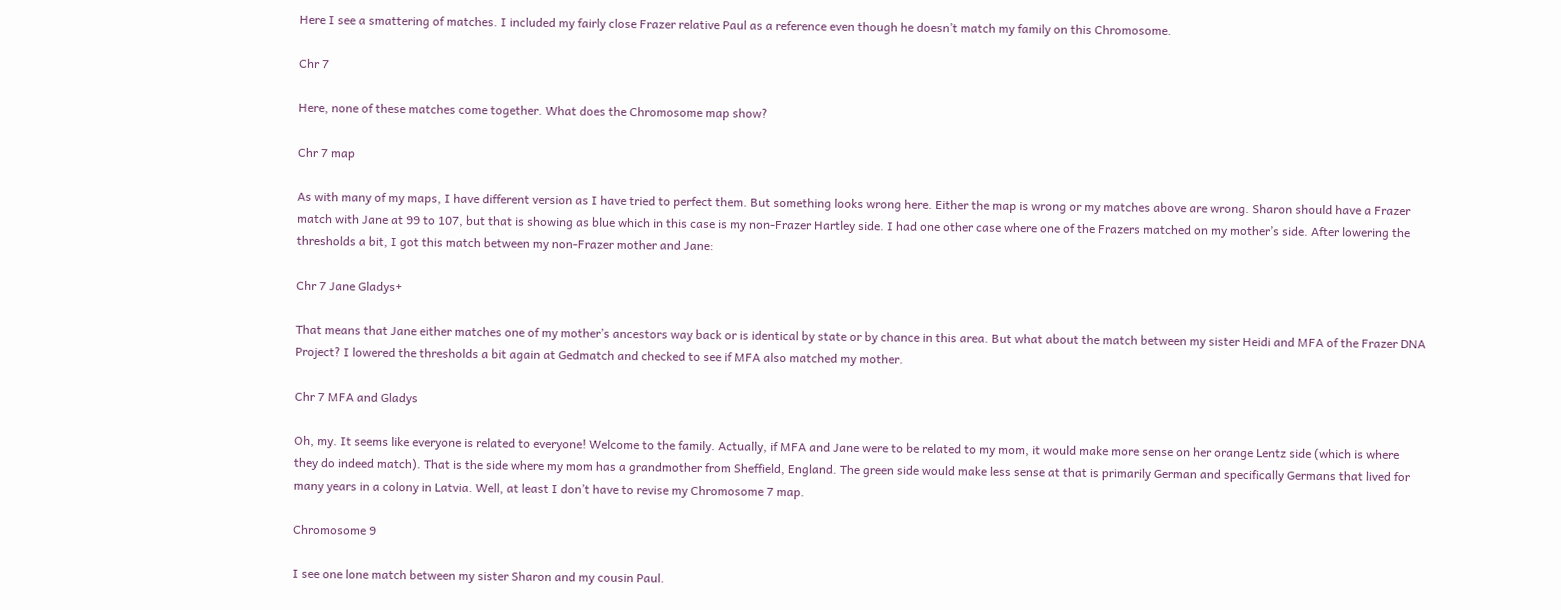Here I see a smattering of matches. I included my fairly close Frazer relative Paul as a reference even though he doesn’t match my family on this Chromosome.

Chr 7

Here, none of these matches come together. What does the Chromosome map show?

Chr 7 map

As with many of my maps, I have different version as I have tried to perfect them. But something looks wrong here. Either the map is wrong or my matches above are wrong. Sharon should have a Frazer match with Jane at 99 to 107, but that is showing as blue which in this case is my non-Frazer Hartley side. I had one other case where one of the Frazers matched on my mother’s side. After lowering the thresholds a bit, I got this match between my non-Frazer mother and Jane:

Chr 7 Jane Gladys+

That means that Jane either matches one of my mother’s ancestors way back or is identical by state or by chance in this area. But what about the match between my sister Heidi and MFA of the Frazer DNA Project? I lowered the thresholds a bit again at Gedmatch and checked to see if MFA also matched my mother.

Chr 7 MFA and Gladys

Oh, my. It seems like everyone is related to everyone! Welcome to the family. Actually, if MFA and Jane were to be related to my mom, it would make more sense on her orange Lentz side (which is where they do indeed match). That is the side where my mom has a grandmother from Sheffield, England. The green side would make less sense at that is primarily German and specifically Germans that lived for many years in a colony in Latvia. Well, at least I don’t have to revise my Chromosome 7 map.

Chromosome 9

I see one lone match between my sister Sharon and my cousin Paul.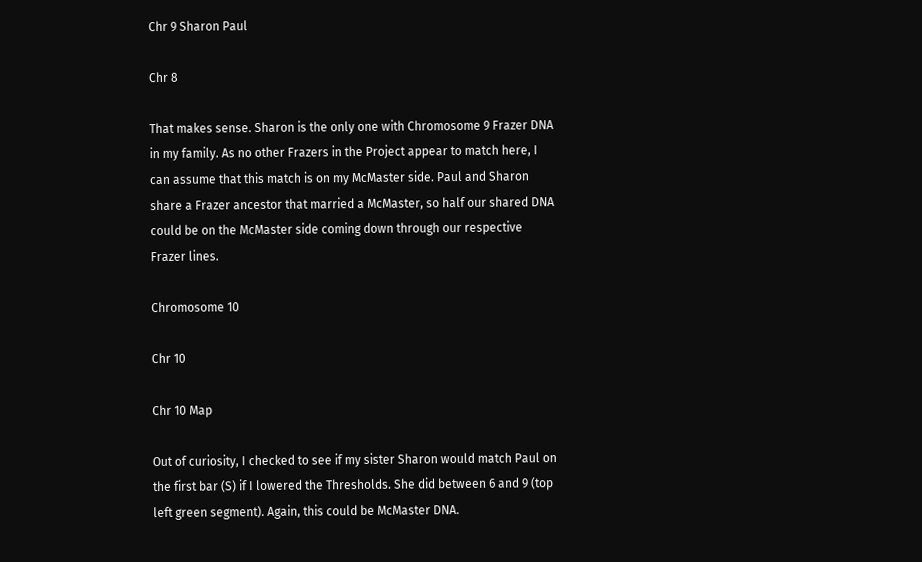Chr 9 Sharon Paul

Chr 8

That makes sense. Sharon is the only one with Chromosome 9 Frazer DNA in my family. As no other Frazers in the Project appear to match here, I can assume that this match is on my McMaster side. Paul and Sharon share a Frazer ancestor that married a McMaster, so half our shared DNA could be on the McMaster side coming down through our respective Frazer lines.

Chromosome 10

Chr 10

Chr 10 Map

Out of curiosity, I checked to see if my sister Sharon would match Paul on the first bar (S) if I lowered the Thresholds. She did between 6 and 9 (top left green segment). Again, this could be McMaster DNA.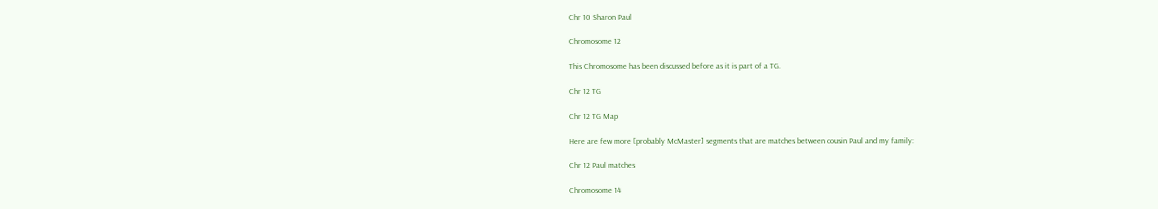Chr 10 Sharon Paul

Chromosome 12

This Chromosome has been discussed before as it is part of a TG.

Chr 12 TG

Chr 12 TG Map

Here are few more [probably McMaster] segments that are matches between cousin Paul and my family:

Chr 12 Paul matches

Chromosome 14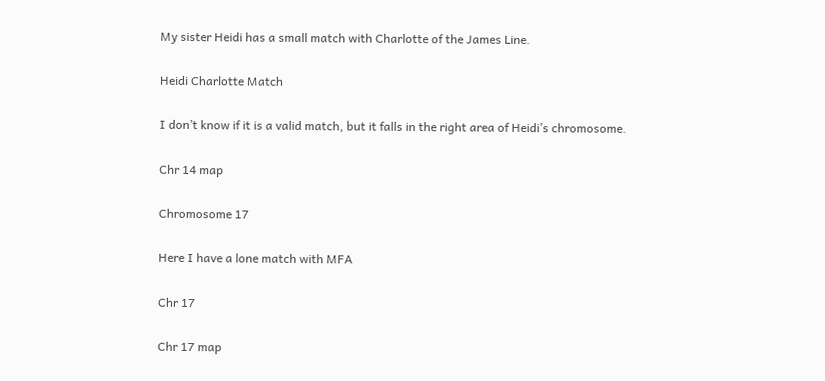My sister Heidi has a small match with Charlotte of the James Line.

Heidi Charlotte Match

I don’t know if it is a valid match, but it falls in the right area of Heidi’s chromosome.

Chr 14 map

Chromosome 17

Here I have a lone match with MFA

Chr 17

Chr 17 map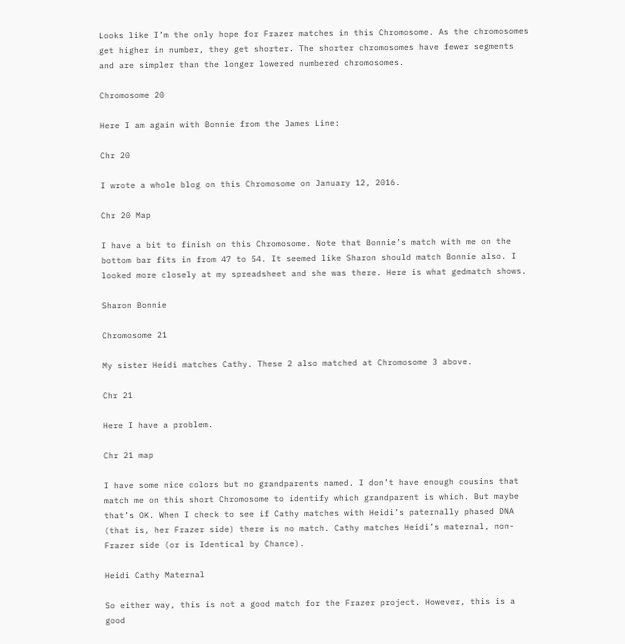Looks like I’m the only hope for Frazer matches in this Chromosome. As the chromosomes get higher in number, they get shorter. The shorter chromosomes have fewer segments and are simpler than the longer lowered numbered chromosomes.

Chromosome 20

Here I am again with Bonnie from the James Line:

Chr 20

I wrote a whole blog on this Chromosome on January 12, 2016.

Chr 20 Map

I have a bit to finish on this Chromosome. Note that Bonnie’s match with me on the bottom bar fits in from 47 to 54. It seemed like Sharon should match Bonnie also. I looked more closely at my spreadsheet and she was there. Here is what gedmatch shows.

Sharon Bonnie

Chromosome 21

My sister Heidi matches Cathy. These 2 also matched at Chromosome 3 above.

Chr 21

Here I have a problem.

Chr 21 map

I have some nice colors but no grandparents named. I don’t have enough cousins that match me on this short Chromosome to identify which grandparent is which. But maybe that’s OK. When I check to see if Cathy matches with Heidi’s paternally phased DNA (that is, her Frazer side) there is no match. Cathy matches Heidi’s maternal, non-Frazer side (or is Identical by Chance).

Heidi Cathy Maternal

So either way, this is not a good match for the Frazer project. However, this is a good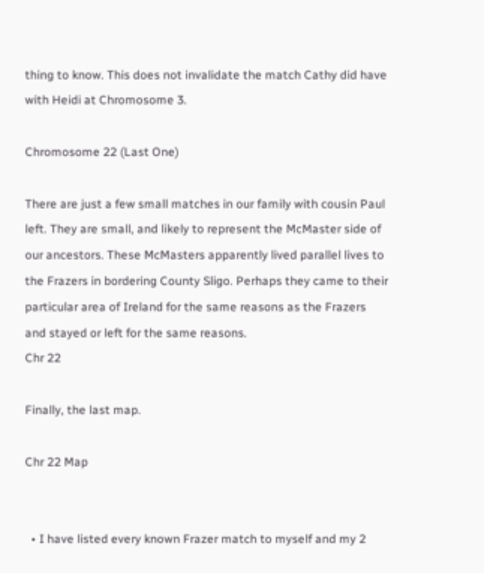thing to know. This does not invalidate the match Cathy did have with Heidi at Chromosome 3.

Chromosome 22 (Last One)

There are just a few small matches in our family with cousin Paul left. They are small, and likely to represent the McMaster side of our ancestors. These McMasters apparently lived parallel lives to the Frazers in bordering County Sligo. Perhaps they came to their particular area of Ireland for the same reasons as the Frazers and stayed or left for the same reasons.
Chr 22

Finally, the last map.

Chr 22 Map


  • I have listed every known Frazer match to myself and my 2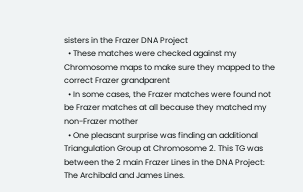sisters in the Frazer DNA Project
  • These matches were checked against my Chromosome maps to make sure they mapped to the correct Frazer grandparent
  • In some cases, the Frazer matches were found not be Frazer matches at all because they matched my non-Frazer mother
  • One pleasant surprise was finding an additional Triangulation Group at Chromosome 2. This TG was between the 2 main Frazer Lines in the DNA Project: The Archibald and James Lines.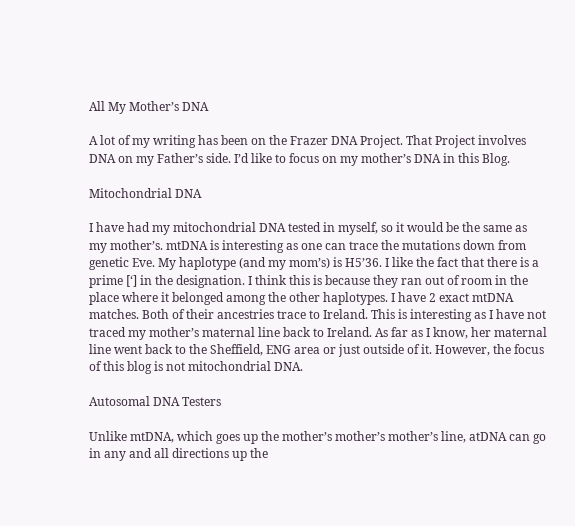All My Mother’s DNA

A lot of my writing has been on the Frazer DNA Project. That Project involves DNA on my Father’s side. I’d like to focus on my mother’s DNA in this Blog.

Mitochondrial DNA

I have had my mitochondrial DNA tested in myself, so it would be the same as  my mother’s. mtDNA is interesting as one can trace the mutations down from genetic Eve. My haplotype (and my mom’s) is H5’36. I like the fact that there is a prime [‘] in the designation. I think this is because they ran out of room in the place where it belonged among the other haplotypes. I have 2 exact mtDNA matches. Both of their ancestries trace to Ireland. This is interesting as I have not traced my mother’s maternal line back to Ireland. As far as I know, her maternal line went back to the Sheffield, ENG area or just outside of it. However, the focus of this blog is not mitochondrial DNA.

Autosomal DNA Testers

Unlike mtDNA, which goes up the mother’s mother’s mother’s line, atDNA can go in any and all directions up the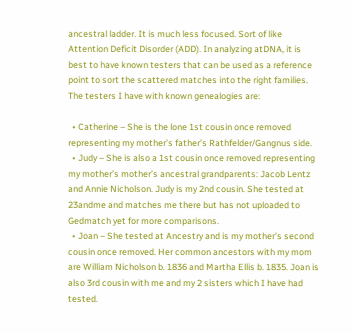ancestral ladder. It is much less focused. Sort of like Attention Deficit Disorder (ADD). In analyzing atDNA, it is best to have known testers that can be used as a reference point to sort the scattered matches into the right families. The testers I have with known genealogies are:

  • Catherine – She is the lone 1st cousin once removed representing my mother’s father’s Rathfelder/Gangnus side.
  • Judy – She is also a 1st cousin once removed representing my mother’s mother’s ancestral grandparents: Jacob Lentz and Annie Nicholson. Judy is my 2nd cousin. She tested at 23andme and matches me there but has not uploaded to Gedmatch yet for more comparisons.
  • Joan – She tested at Ancestry and is my mother’s second cousin once removed. Her common ancestors with my mom are William Nicholson b. 1836 and Martha Ellis b. 1835. Joan is also 3rd cousin with me and my 2 sisters which I have had tested.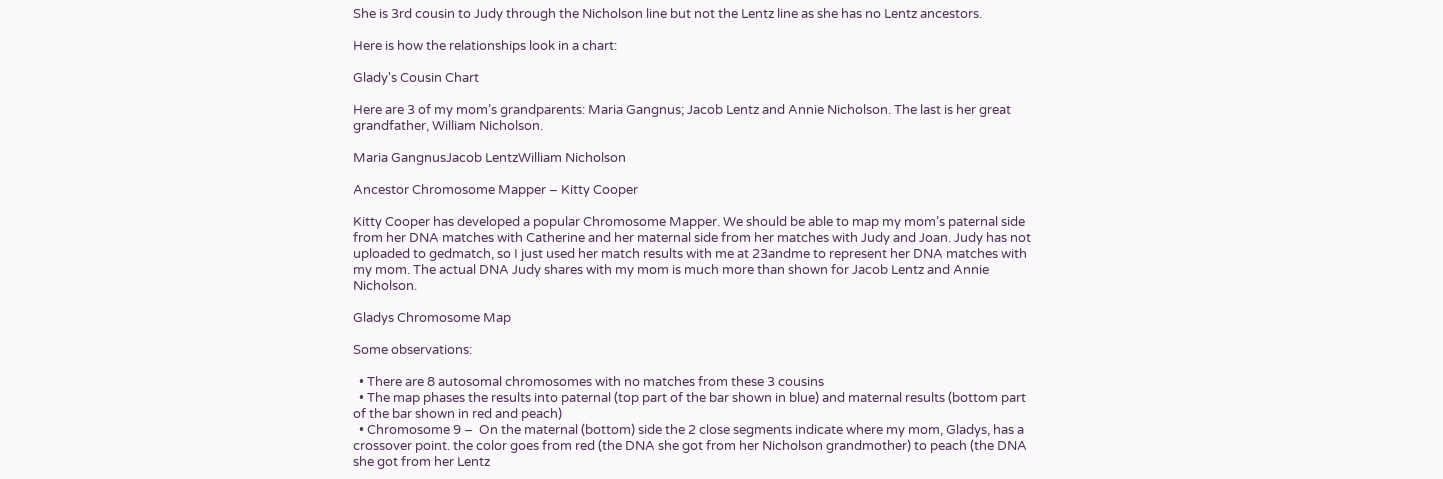She is 3rd cousin to Judy through the Nicholson line but not the Lentz line as she has no Lentz ancestors.

Here is how the relationships look in a chart:

Glady's Cousin Chart

Here are 3 of my mom’s grandparents: Maria Gangnus; Jacob Lentz and Annie Nicholson. The last is her great grandfather, William Nicholson.

Maria GangnusJacob LentzWilliam Nicholson

Ancestor Chromosome Mapper – Kitty Cooper

Kitty Cooper has developed a popular Chromosome Mapper. We should be able to map my mom’s paternal side from her DNA matches with Catherine and her maternal side from her matches with Judy and Joan. Judy has not uploaded to gedmatch, so I just used her match results with me at 23andme to represent her DNA matches with my mom. The actual DNA Judy shares with my mom is much more than shown for Jacob Lentz and Annie Nicholson.

Gladys Chromosome Map

Some observations:

  • There are 8 autosomal chromosomes with no matches from these 3 cousins
  • The map phases the results into paternal (top part of the bar shown in blue) and maternal results (bottom part of the bar shown in red and peach)
  • Chromosome 9 –  On the maternal (bottom) side the 2 close segments indicate where my mom, Gladys, has a crossover point. the color goes from red (the DNA she got from her Nicholson grandmother) to peach (the DNA she got from her Lentz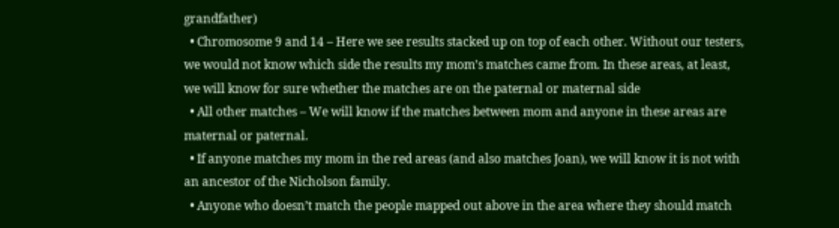grandfather)
  • Chromosome 9 and 14 – Here we see results stacked up on top of each other. Without our testers, we would not know which side the results my mom’s matches came from. In these areas, at least, we will know for sure whether the matches are on the paternal or maternal side
  • All other matches – We will know if the matches between mom and anyone in these areas are maternal or paternal.
  • If anyone matches my mom in the red areas (and also matches Joan), we will know it is not with an ancestor of the Nicholson family.
  • Anyone who doesn’t match the people mapped out above in the area where they should match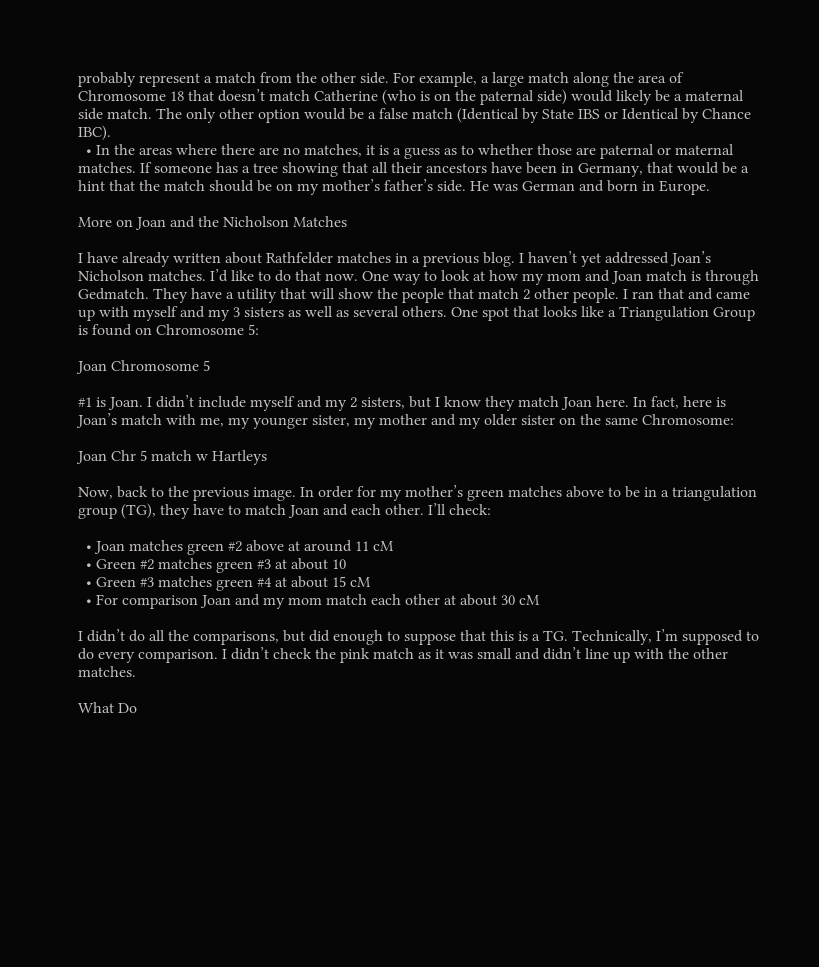probably represent a match from the other side. For example, a large match along the area of Chromosome 18 that doesn’t match Catherine (who is on the paternal side) would likely be a maternal side match. The only other option would be a false match (Identical by State IBS or Identical by Chance IBC).
  • In the areas where there are no matches, it is a guess as to whether those are paternal or maternal matches. If someone has a tree showing that all their ancestors have been in Germany, that would be a hint that the match should be on my mother’s father’s side. He was German and born in Europe.

More on Joan and the Nicholson Matches

I have already written about Rathfelder matches in a previous blog. I haven’t yet addressed Joan’s Nicholson matches. I’d like to do that now. One way to look at how my mom and Joan match is through Gedmatch. They have a utility that will show the people that match 2 other people. I ran that and came up with myself and my 3 sisters as well as several others. One spot that looks like a Triangulation Group is found on Chromosome 5:

Joan Chromosome 5

#1 is Joan. I didn’t include myself and my 2 sisters, but I know they match Joan here. In fact, here is Joan’s match with me, my younger sister, my mother and my older sister on the same Chromosome:

Joan Chr 5 match w Hartleys

Now, back to the previous image. In order for my mother’s green matches above to be in a triangulation group (TG), they have to match Joan and each other. I’ll check:

  • Joan matches green #2 above at around 11 cM
  • Green #2 matches green #3 at about 10
  • Green #3 matches green #4 at about 15 cM
  • For comparison Joan and my mom match each other at about 30 cM

I didn’t do all the comparisons, but did enough to suppose that this is a TG. Technically, I’m supposed to do every comparison. I didn’t check the pink match as it was small and didn’t line up with the other matches.

What Do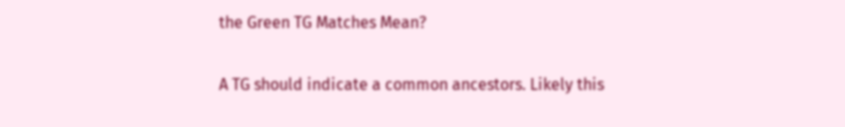the Green TG Matches Mean?

A TG should indicate a common ancestors. Likely this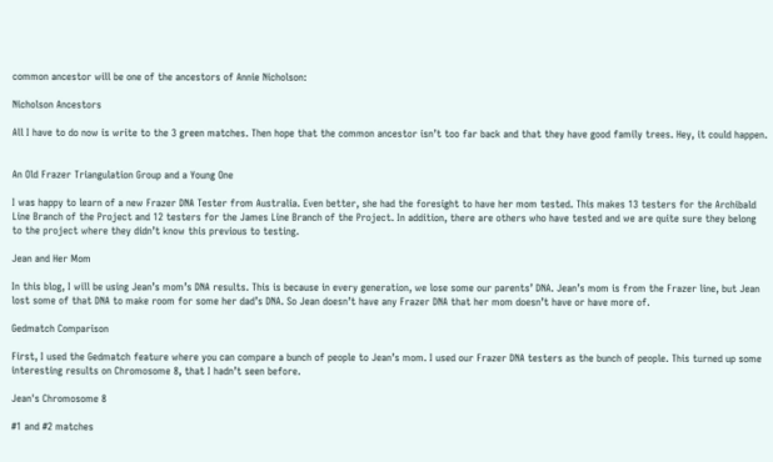common ancestor will be one of the ancestors of Annie Nicholson:

Nicholson Ancestors

All I have to do now is write to the 3 green matches. Then hope that the common ancestor isn’t too far back and that they have good family trees. Hey, it could happen.


An Old Frazer Triangulation Group and a Young One

I was happy to learn of a new Frazer DNA Tester from Australia. Even better, she had the foresight to have her mom tested. This makes 13 testers for the Archibald Line Branch of the Project and 12 testers for the James Line Branch of the Project. In addition, there are others who have tested and we are quite sure they belong to the project where they didn’t know this previous to testing.

Jean and Her Mom

In this blog, I will be using Jean’s mom’s DNA results. This is because in every generation, we lose some our parents’ DNA. Jean’s mom is from the Frazer line, but Jean lost some of that DNA to make room for some her dad’s DNA. So Jean doesn’t have any Frazer DNA that her mom doesn’t have or have more of.

Gedmatch Comparison

First, I used the Gedmatch feature where you can compare a bunch of people to Jean’s mom. I used our Frazer DNA testers as the bunch of people. This turned up some interesting results on Chromosome 8, that I hadn’t seen before.

Jean's Chromosome 8

#1 and #2 matches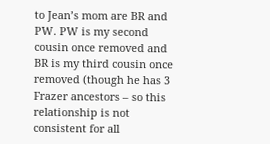to Jean’s mom are BR and PW. PW is my second cousin once removed and BR is my third cousin once removed (though he has 3 Frazer ancestors – so this relationship is not consistent for all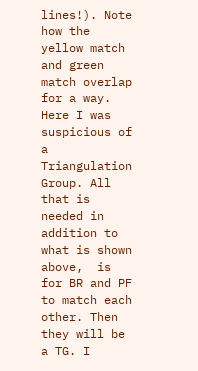lines!). Note how the yellow match and green match overlap for a way. Here I was suspicious of a Triangulation Group. All that is needed in addition to what is shown above,  is for BR and PF to match each other. Then they will be a TG. I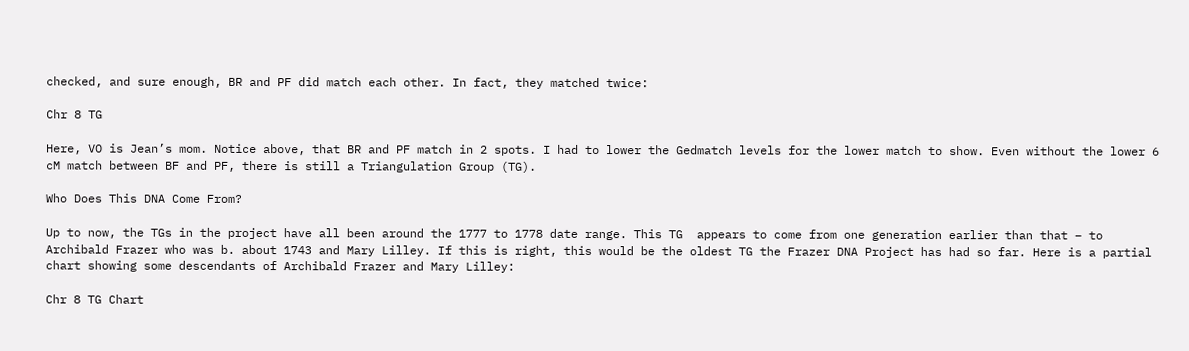checked, and sure enough, BR and PF did match each other. In fact, they matched twice:

Chr 8 TG

Here, VO is Jean’s mom. Notice above, that BR and PF match in 2 spots. I had to lower the Gedmatch levels for the lower match to show. Even without the lower 6 cM match between BF and PF, there is still a Triangulation Group (TG).

Who Does This DNA Come From?

Up to now, the TGs in the project have all been around the 1777 to 1778 date range. This TG  appears to come from one generation earlier than that – to Archibald Frazer who was b. about 1743 and Mary Lilley. If this is right, this would be the oldest TG the Frazer DNA Project has had so far. Here is a partial chart showing some descendants of Archibald Frazer and Mary Lilley:

Chr 8 TG Chart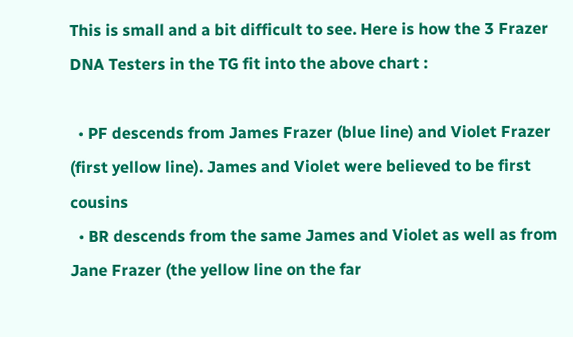This is small and a bit difficult to see. Here is how the 3 Frazer DNA Testers in the TG fit into the above chart :

  • PF descends from James Frazer (blue line) and Violet Frazer (first yellow line). James and Violet were believed to be first cousins
  • BR descends from the same James and Violet as well as from Jane Frazer (the yellow line on the far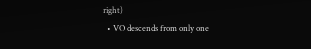right)
  • VO descends from only one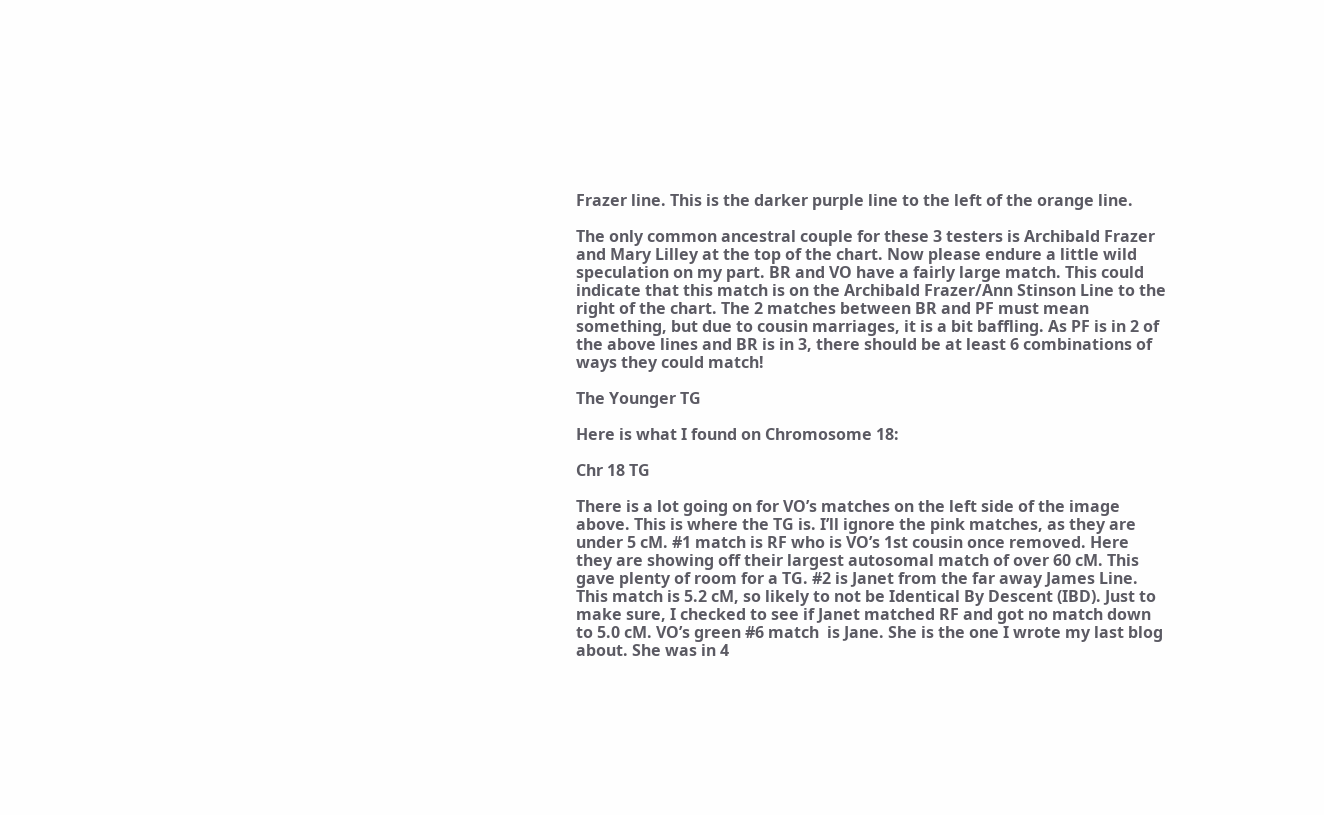Frazer line. This is the darker purple line to the left of the orange line.

The only common ancestral couple for these 3 testers is Archibald Frazer and Mary Lilley at the top of the chart. Now please endure a little wild speculation on my part. BR and VO have a fairly large match. This could indicate that this match is on the Archibald Frazer/Ann Stinson Line to the right of the chart. The 2 matches between BR and PF must mean something, but due to cousin marriages, it is a bit baffling. As PF is in 2 of the above lines and BR is in 3, there should be at least 6 combinations of ways they could match!

The Younger TG

Here is what I found on Chromosome 18:

Chr 18 TG

There is a lot going on for VO’s matches on the left side of the image above. This is where the TG is. I’ll ignore the pink matches, as they are under 5 cM. #1 match is RF who is VO’s 1st cousin once removed. Here they are showing off their largest autosomal match of over 60 cM. This gave plenty of room for a TG. #2 is Janet from the far away James Line. This match is 5.2 cM, so likely to not be Identical By Descent (IBD). Just to make sure, I checked to see if Janet matched RF and got no match down to 5.0 cM. VO’s green #6 match  is Jane. She is the one I wrote my last blog about. She was in 4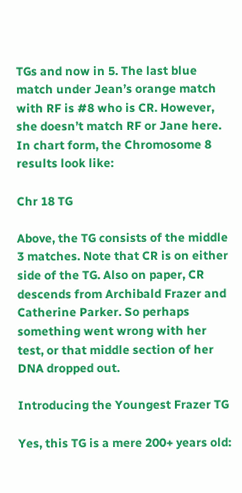TGs and now in 5. The last blue match under Jean’s orange match with RF is #8 who is CR. However, she doesn’t match RF or Jane here. In chart form, the Chromosome 8 results look like:

Chr 18 TG

Above, the TG consists of the middle 3 matches. Note that CR is on either side of the TG. Also on paper, CR descends from Archibald Frazer and Catherine Parker. So perhaps something went wrong with her test, or that middle section of her DNA dropped out.

Introducing the Youngest Frazer TG

Yes, this TG is a mere 200+ years old: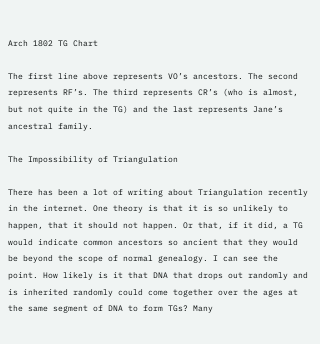Arch 1802 TG Chart

The first line above represents VO’s ancestors. The second represents RF’s. The third represents CR’s (who is almost, but not quite in the TG) and the last represents Jane’s ancestral family.

The Impossibility of Triangulation

There has been a lot of writing about Triangulation recently in the internet. One theory is that it is so unlikely to happen, that it should not happen. Or that, if it did, a TG would indicate common ancestors so ancient that they would be beyond the scope of normal genealogy. I can see the point. How likely is it that DNA that drops out randomly and is inherited randomly could come together over the ages at the same segment of DNA to form TGs? Many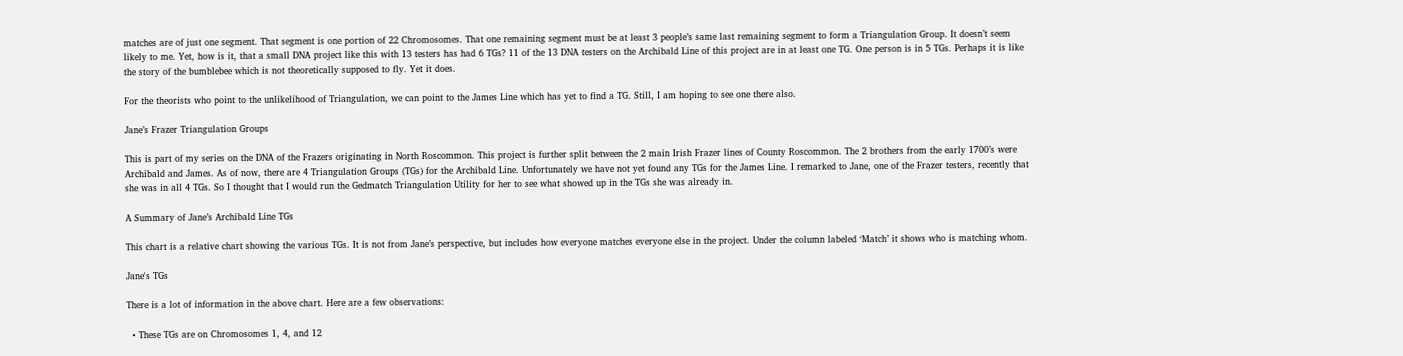matches are of just one segment. That segment is one portion of 22 Chromosomes. That one remaining segment must be at least 3 people’s same last remaining segment to form a Triangulation Group. It doesn’t seem likely to me. Yet, how is it, that a small DNA project like this with 13 testers has had 6 TGs? 11 of the 13 DNA testers on the Archibald Line of this project are in at least one TG. One person is in 5 TGs. Perhaps it is like the story of the bumblebee which is not theoretically supposed to fly. Yet it does.

For the theorists who point to the unlikelihood of Triangulation, we can point to the James Line which has yet to find a TG. Still, I am hoping to see one there also.

Jane’s Frazer Triangulation Groups

This is part of my series on the DNA of the Frazers originating in North Roscommon. This project is further split between the 2 main Irish Frazer lines of County Roscommon. The 2 brothers from the early 1700’s were Archibald and James. As of now, there are 4 Triangulation Groups (TGs) for the Archibald Line. Unfortunately we have not yet found any TGs for the James Line. I remarked to Jane, one of the Frazer testers, recently that she was in all 4 TGs. So I thought that I would run the Gedmatch Triangulation Utility for her to see what showed up in the TGs she was already in.

A Summary of Jane’s Archibald Line TGs

This chart is a relative chart showing the various TGs. It is not from Jane’s perspective, but includes how everyone matches everyone else in the project. Under the column labeled ‘Match’ it shows who is matching whom.

Jane's TGs

There is a lot of information in the above chart. Here are a few observations:

  • These TGs are on Chromosomes 1, 4, and 12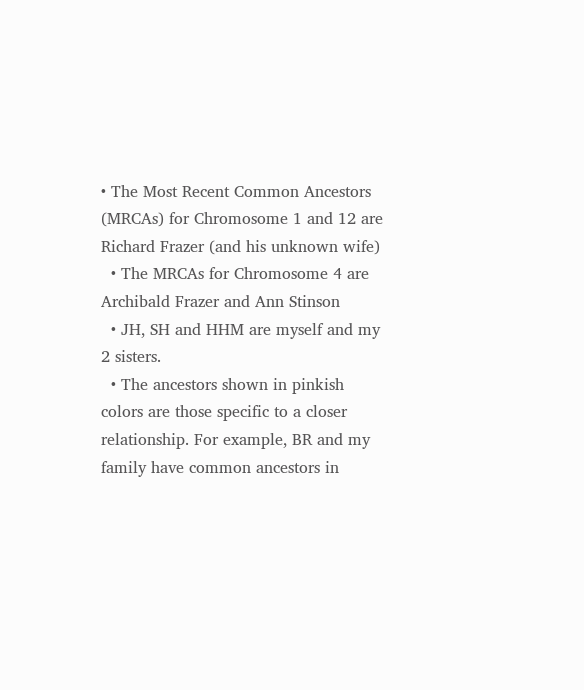• The Most Recent Common Ancestors (MRCAs) for Chromosome 1 and 12 are Richard Frazer (and his unknown wife)
  • The MRCAs for Chromosome 4 are Archibald Frazer and Ann Stinson
  • JH, SH and HHM are myself and my 2 sisters.
  • The ancestors shown in pinkish colors are those specific to a closer relationship. For example, BR and my family have common ancestors in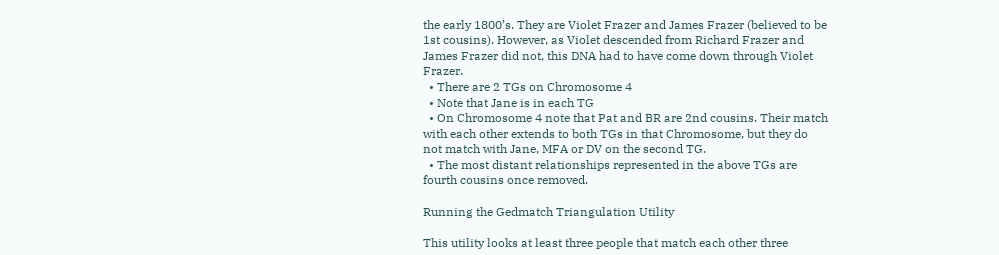the early 1800’s. They are Violet Frazer and James Frazer (believed to be 1st cousins). However, as Violet descended from Richard Frazer and James Frazer did not, this DNA had to have come down through Violet Frazer.
  • There are 2 TGs on Chromosome 4
  • Note that Jane is in each TG
  • On Chromosome 4 note that Pat and BR are 2nd cousins. Their match with each other extends to both TGs in that Chromosome, but they do not match with Jane, MFA or DV on the second TG.
  • The most distant relationships represented in the above TGs are fourth cousins once removed.

Running the Gedmatch Triangulation Utility

This utility looks at least three people that match each other three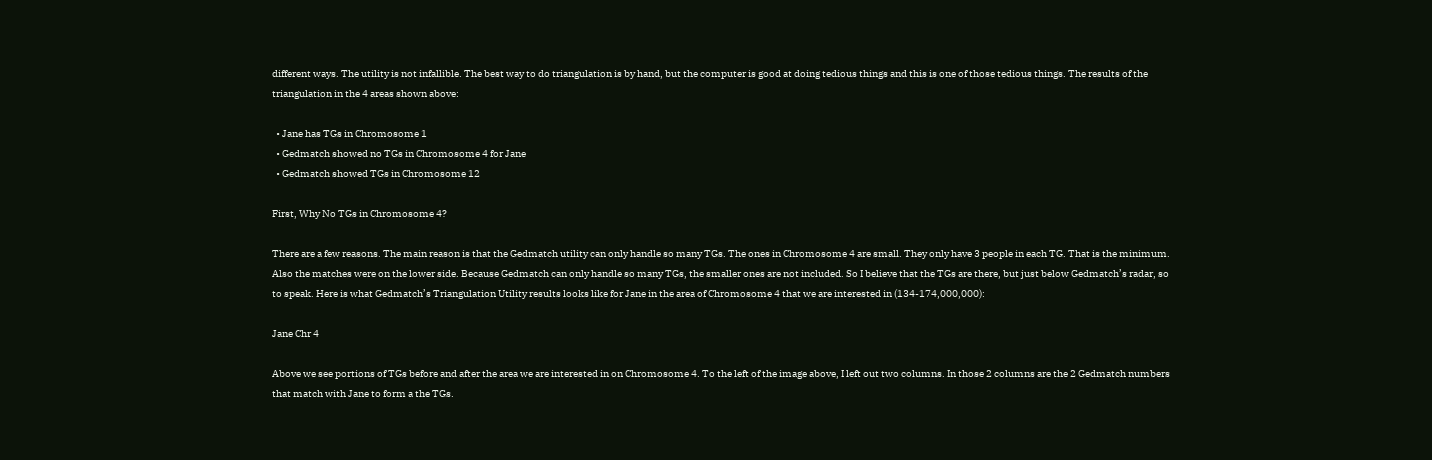different ways. The utility is not infallible. The best way to do triangulation is by hand, but the computer is good at doing tedious things and this is one of those tedious things. The results of the triangulation in the 4 areas shown above:

  • Jane has TGs in Chromosome 1
  • Gedmatch showed no TGs in Chromosome 4 for Jane
  • Gedmatch showed TGs in Chromosome 12

First, Why No TGs in Chromosome 4?

There are a few reasons. The main reason is that the Gedmatch utility can only handle so many TGs. The ones in Chromosome 4 are small. They only have 3 people in each TG. That is the minimum. Also the matches were on the lower side. Because Gedmatch can only handle so many TGs, the smaller ones are not included. So I believe that the TGs are there, but just below Gedmatch’s radar, so to speak. Here is what Gedmatch’s Triangulation Utility results looks like for Jane in the area of Chromosome 4 that we are interested in (134-174,000,000):

Jane Chr 4

Above we see portions of TGs before and after the area we are interested in on Chromosome 4. To the left of the image above, I left out two columns. In those 2 columns are the 2 Gedmatch numbers that match with Jane to form a the TGs.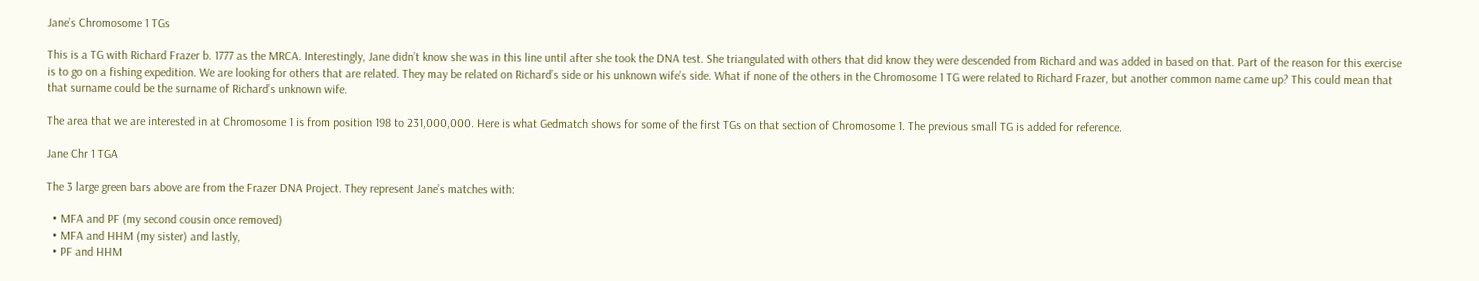Jane’s Chromosome 1 TGs

This is a TG with Richard Frazer b. 1777 as the MRCA. Interestingly, Jane didn’t know she was in this line until after she took the DNA test. She triangulated with others that did know they were descended from Richard and was added in based on that. Part of the reason for this exercise is to go on a fishing expedition. We are looking for others that are related. They may be related on Richard’s side or his unknown wife’s side. What if none of the others in the Chromosome 1 TG were related to Richard Frazer, but another common name came up? This could mean that that surname could be the surname of Richard’s unknown wife.

The area that we are interested in at Chromosome 1 is from position 198 to 231,000,000. Here is what Gedmatch shows for some of the first TGs on that section of Chromosome 1. The previous small TG is added for reference.

Jane Chr 1 TGA

The 3 large green bars above are from the Frazer DNA Project. They represent Jane’s matches with:

  • MFA and PF (my second cousin once removed)
  • MFA and HHM (my sister) and lastly,
  • PF and HHM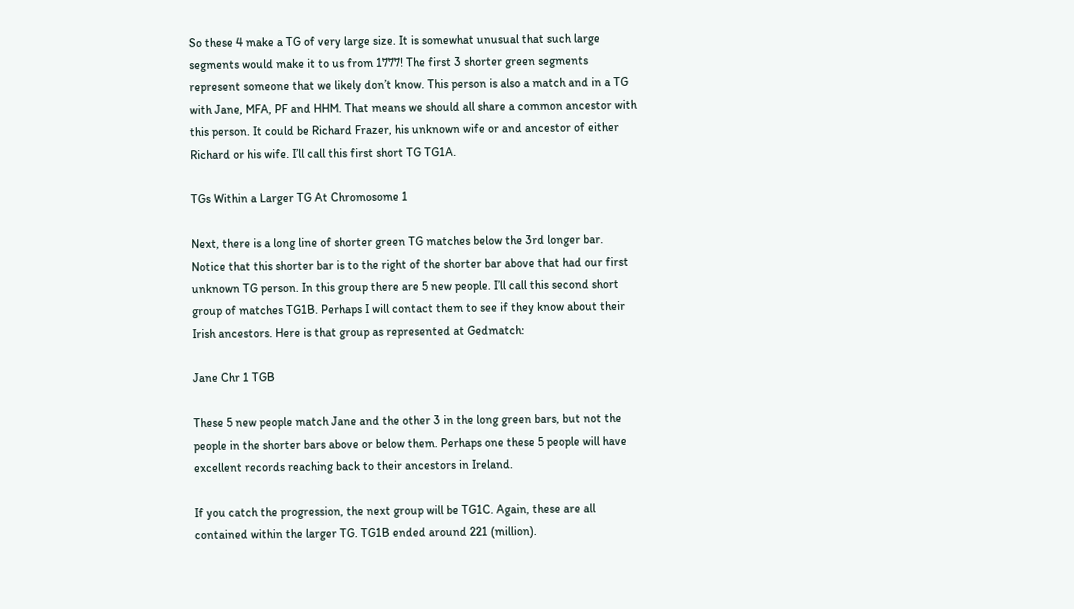So these 4 make a TG of very large size. It is somewhat unusual that such large segments would make it to us from 1777! The first 3 shorter green segments represent someone that we likely don’t know. This person is also a match and in a TG with Jane, MFA, PF and HHM. That means we should all share a common ancestor with this person. It could be Richard Frazer, his unknown wife or and ancestor of either Richard or his wife. I’ll call this first short TG TG1A.

TGs Within a Larger TG At Chromosome 1

Next, there is a long line of shorter green TG matches below the 3rd longer bar. Notice that this shorter bar is to the right of the shorter bar above that had our first unknown TG person. In this group there are 5 new people. I’ll call this second short group of matches TG1B. Perhaps I will contact them to see if they know about their Irish ancestors. Here is that group as represented at Gedmatch:

Jane Chr 1 TGB

These 5 new people match Jane and the other 3 in the long green bars, but not the people in the shorter bars above or below them. Perhaps one these 5 people will have excellent records reaching back to their ancestors in Ireland.

If you catch the progression, the next group will be TG1C. Again, these are all contained within the larger TG. TG1B ended around 221 (million).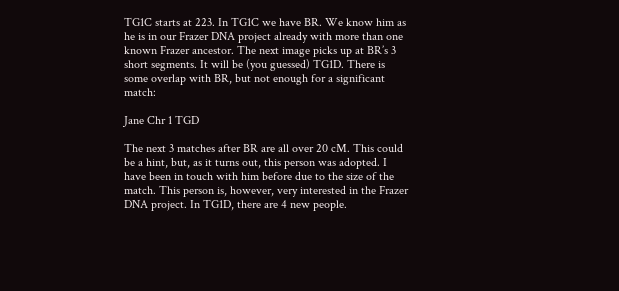TG1C starts at 223. In TG1C we have BR. We know him as he is in our Frazer DNA project already with more than one known Frazer ancestor. The next image picks up at BR’s 3 short segments. It will be (you guessed) TG1D. There is some overlap with BR, but not enough for a significant match:

Jane Chr 1 TGD

The next 3 matches after BR are all over 20 cM. This could be a hint, but, as it turns out, this person was adopted. I have been in touch with him before due to the size of the match. This person is, however, very interested in the Frazer DNA project. In TG1D, there are 4 new people.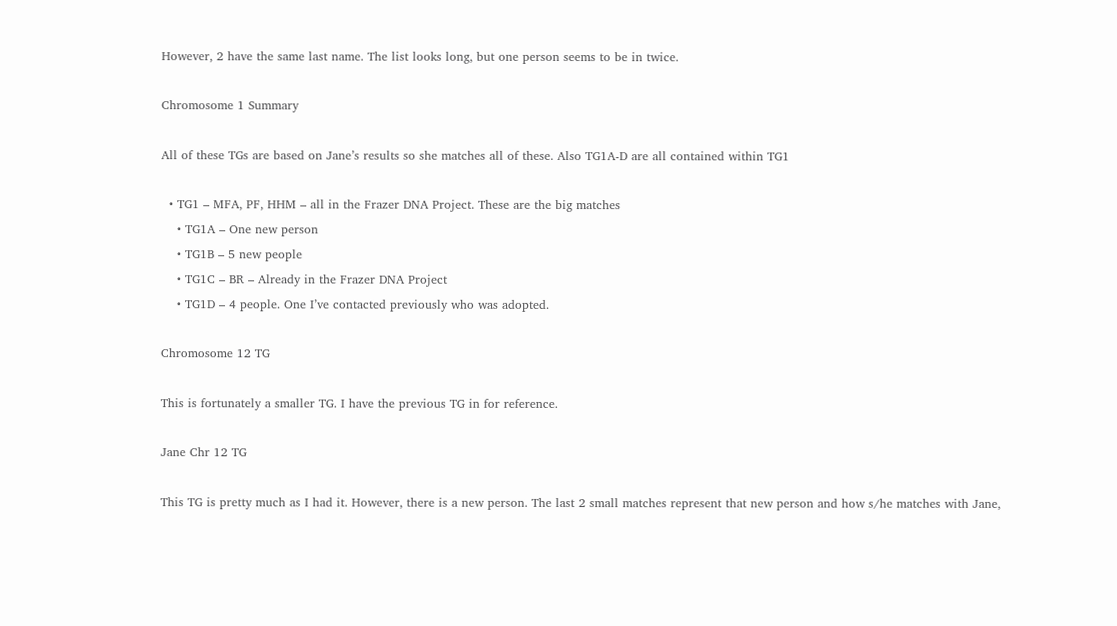However, 2 have the same last name. The list looks long, but one person seems to be in twice.

Chromosome 1 Summary

All of these TGs are based on Jane’s results so she matches all of these. Also TG1A-D are all contained within TG1

  • TG1 – MFA, PF, HHM – all in the Frazer DNA Project. These are the big matches
    • TG1A – One new person
    • TG1B – 5 new people
    • TG1C – BR – Already in the Frazer DNA Project
    • TG1D – 4 people. One I’ve contacted previously who was adopted.

Chromosome 12 TG

This is fortunately a smaller TG. I have the previous TG in for reference.

Jane Chr 12 TG

This TG is pretty much as I had it. However, there is a new person. The last 2 small matches represent that new person and how s/he matches with Jane,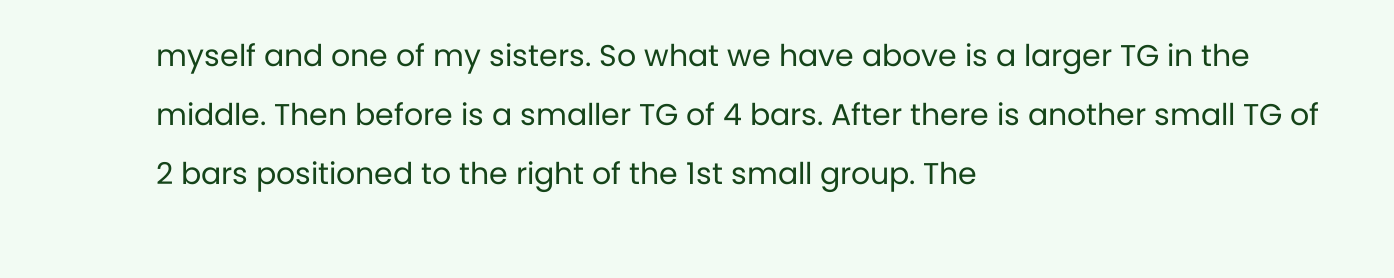myself and one of my sisters. So what we have above is a larger TG in the middle. Then before is a smaller TG of 4 bars. After there is another small TG of 2 bars positioned to the right of the 1st small group. The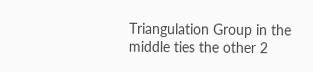Triangulation Group in the middle ties the other 2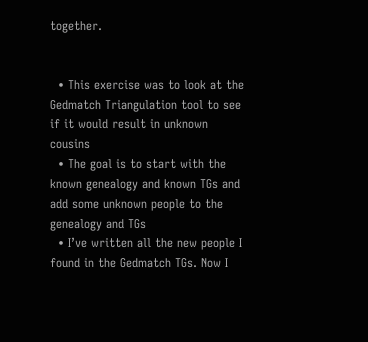together.


  • This exercise was to look at the Gedmatch Triangulation tool to see if it would result in unknown cousins
  • The goal is to start with the known genealogy and known TGs and add some unknown people to the genealogy and TGs
  • I’ve written all the new people I found in the Gedmatch TGs. Now I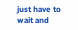just have to wait and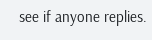see if anyone replies.